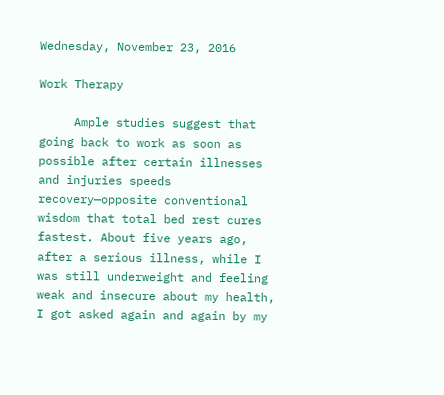Wednesday, November 23, 2016

Work Therapy

     Ample studies suggest that going back to work as soon as possible after certain illnesses and injuries speeds recovery—opposite conventional wisdom that total bed rest cures fastest. About five years ago, after a serious illness, while I was still underweight and feeling weak and insecure about my health, I got asked again and again by my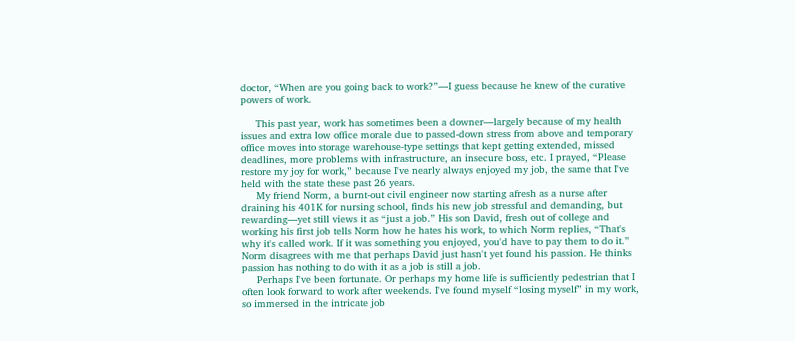doctor, “When are you going back to work?”—I guess because he knew of the curative powers of work.

     This past year, work has sometimes been a downer—largely because of my health issues and extra low office morale due to passed-down stress from above and temporary office moves into storage warehouse-type settings that kept getting extended, missed deadlines, more problems with infrastructure, an insecure boss, etc. I prayed, “Please restore my joy for work,” because I've nearly always enjoyed my job, the same that I've held with the state these past 26 years.
     My friend Norm, a burnt-out civil engineer now starting afresh as a nurse after draining his 401K for nursing school, finds his new job stressful and demanding, but rewarding—yet still views it as “just a job.” His son David, fresh out of college and working his first job tells Norm how he hates his work, to which Norm replies, “That's why it's called work. If it was something you enjoyed, you'd have to pay them to do it.” Norm disagrees with me that perhaps David just hasn't yet found his passion. He thinks passion has nothing to do with it as a job is still a job.
     Perhaps I've been fortunate. Or perhaps my home life is sufficiently pedestrian that I often look forward to work after weekends. I've found myself “losing myself” in my work, so immersed in the intricate job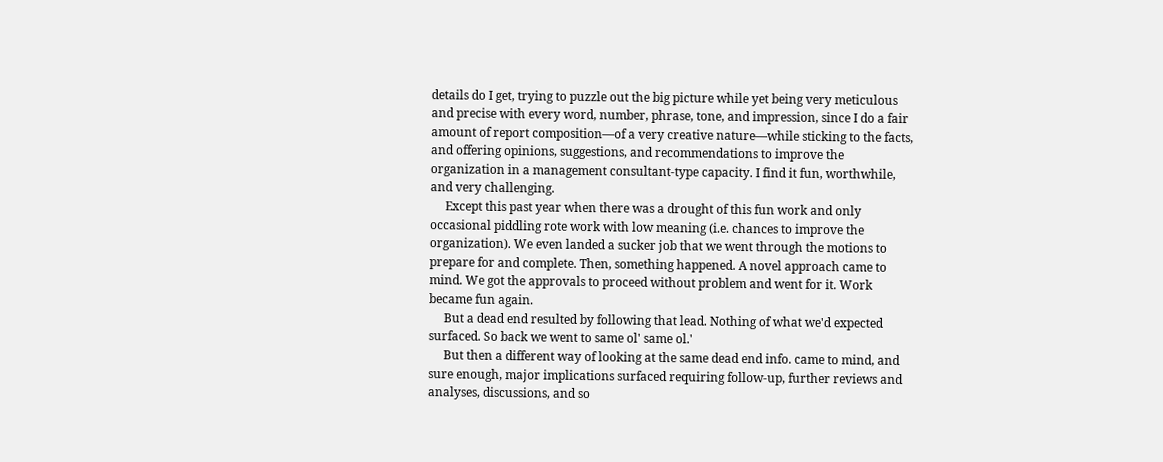details do I get, trying to puzzle out the big picture while yet being very meticulous and precise with every word, number, phrase, tone, and impression, since I do a fair amount of report composition—of a very creative nature—while sticking to the facts, and offering opinions, suggestions, and recommendations to improve the organization in a management consultant-type capacity. I find it fun, worthwhile, and very challenging.
     Except this past year when there was a drought of this fun work and only occasional piddling rote work with low meaning (i.e. chances to improve the organization). We even landed a sucker job that we went through the motions to prepare for and complete. Then, something happened. A novel approach came to mind. We got the approvals to proceed without problem and went for it. Work became fun again.
     But a dead end resulted by following that lead. Nothing of what we'd expected surfaced. So back we went to same ol' same ol.'
     But then a different way of looking at the same dead end info. came to mind, and sure enough, major implications surfaced requiring follow-up, further reviews and analyses, discussions, and so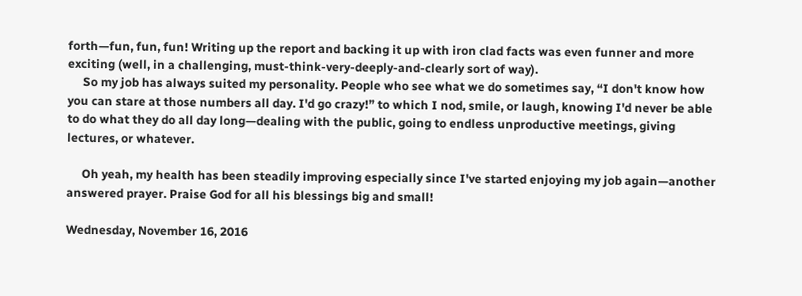forth—fun, fun, fun! Writing up the report and backing it up with iron clad facts was even funner and more exciting (well, in a challenging, must-think-very-deeply-and-clearly sort of way).
     So my job has always suited my personality. People who see what we do sometimes say, “I don't know how you can stare at those numbers all day. I'd go crazy!” to which I nod, smile, or laugh, knowing I'd never be able to do what they do all day long—dealing with the public, going to endless unproductive meetings, giving lectures, or whatever.

     Oh yeah, my health has been steadily improving especially since I've started enjoying my job again—another answered prayer. Praise God for all his blessings big and small!

Wednesday, November 16, 2016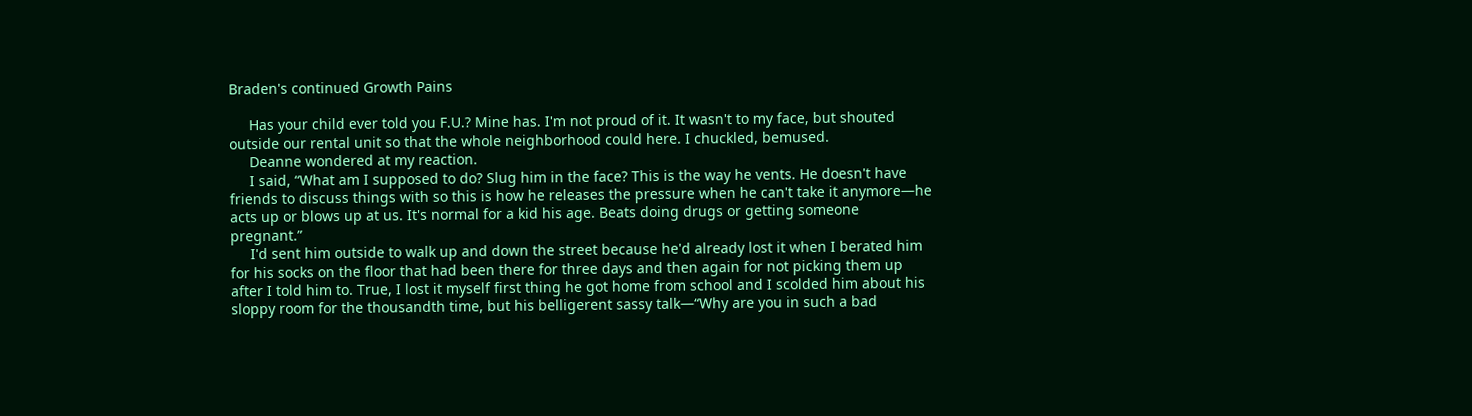Braden's continued Growth Pains

     Has your child ever told you F.U.? Mine has. I'm not proud of it. It wasn't to my face, but shouted outside our rental unit so that the whole neighborhood could here. I chuckled, bemused.
     Deanne wondered at my reaction.
     I said, “What am I supposed to do? Slug him in the face? This is the way he vents. He doesn't have friends to discuss things with so this is how he releases the pressure when he can't take it anymore—he acts up or blows up at us. It's normal for a kid his age. Beats doing drugs or getting someone pregnant.”
     I'd sent him outside to walk up and down the street because he'd already lost it when I berated him for his socks on the floor that had been there for three days and then again for not picking them up after I told him to. True, I lost it myself first thing he got home from school and I scolded him about his sloppy room for the thousandth time, but his belligerent sassy talk—“Why are you in such a bad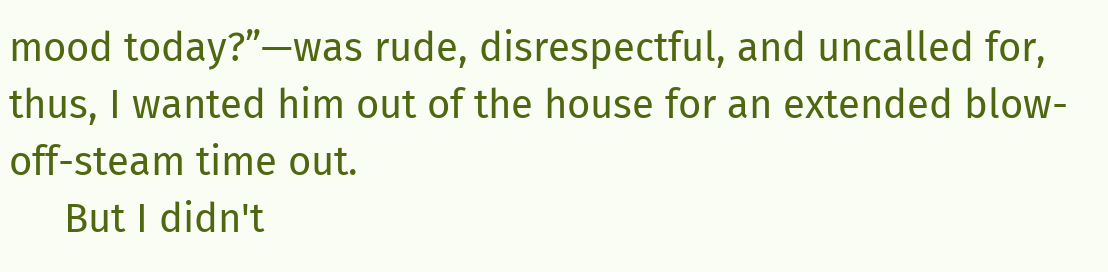mood today?”—was rude, disrespectful, and uncalled for, thus, I wanted him out of the house for an extended blow-off-steam time out.
     But I didn't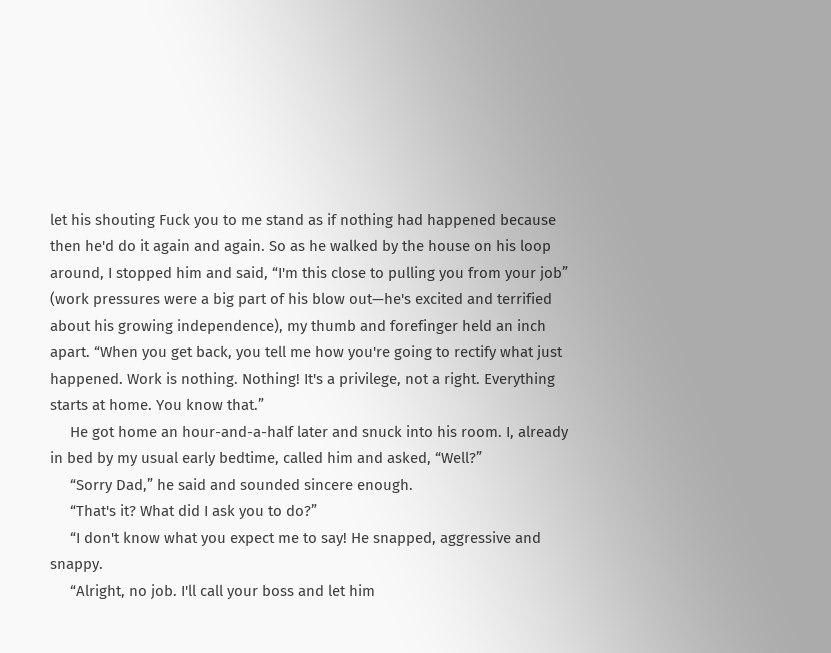let his shouting Fuck you to me stand as if nothing had happened because then he'd do it again and again. So as he walked by the house on his loop around, I stopped him and said, “I'm this close to pulling you from your job” (work pressures were a big part of his blow out—he's excited and terrified about his growing independence), my thumb and forefinger held an inch apart. “When you get back, you tell me how you're going to rectify what just happened. Work is nothing. Nothing! It's a privilege, not a right. Everything starts at home. You know that.”
     He got home an hour-and-a-half later and snuck into his room. I, already in bed by my usual early bedtime, called him and asked, “Well?”
     “Sorry Dad,” he said and sounded sincere enough.
     “That's it? What did I ask you to do?”
     “I don't know what you expect me to say! He snapped, aggressive and snappy.
     “Alright, no job. I'll call your boss and let him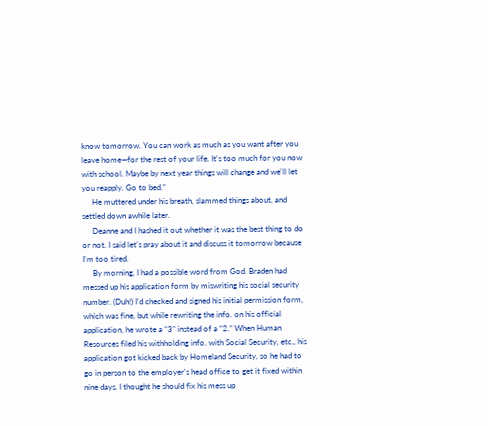know tomorrow. You can work as much as you want after you leave home—for the rest of your life. It's too much for you now with school. Maybe by next year things will change and we'll let you reapply. Go to bed.”
     He muttered under his breath, slammed things about, and settled down awhile later.
     Deanne and I hashed it out whether it was the best thing to do or not. I said let's pray about it and discuss it tomorrow because I'm too tired.
     By morning, I had a possible word from God. Braden had messed up his application form by miswriting his social security number. (Duh!) I'd checked and signed his initial permission form, which was fine, but while rewriting the info. on his official application, he wrote a “3” instead of a “2.” When Human Resources filed his withholding info. with Social Security, etc., his application got kicked back by Homeland Security, so he had to go in person to the employer's head office to get it fixed within nine days. I thought he should fix his mess up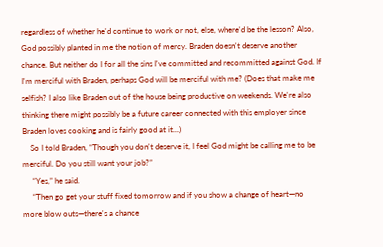regardless of whether he'd continue to work or not, else, where'd be the lesson? Also, God possibly planted in me the notion of mercy. Braden doesn't deserve another chance. But neither do I for all the sins I've committed and recommitted against God. If I'm merciful with Braden, perhaps God will be merciful with me? (Does that make me selfish? I also like Braden out of the house being productive on weekends. We're also thinking there might possibly be a future career connected with this employer since Braden loves cooking and is fairly good at it...)
    So I told Braden, “Though you don't deserve it, I feel God might be calling me to be merciful. Do you still want your job?”
     “Yes,” he said.
     “Then go get your stuff fixed tomorrow and if you show a change of heart—no more blow outs—there's a chance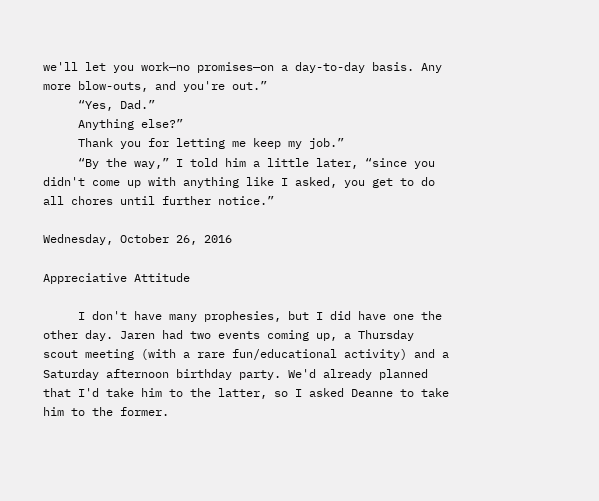we'll let you work—no promises—on a day-to-day basis. Any more blow-outs, and you're out.”
     “Yes, Dad.”
     Anything else?”
     Thank you for letting me keep my job.”
     “By the way,” I told him a little later, “since you didn't come up with anything like I asked, you get to do all chores until further notice.”

Wednesday, October 26, 2016

Appreciative Attitude

     I don't have many prophesies, but I did have one the other day. Jaren had two events coming up, a Thursday scout meeting (with a rare fun/educational activity) and a Saturday afternoon birthday party. We'd already planned that I'd take him to the latter, so I asked Deanne to take him to the former.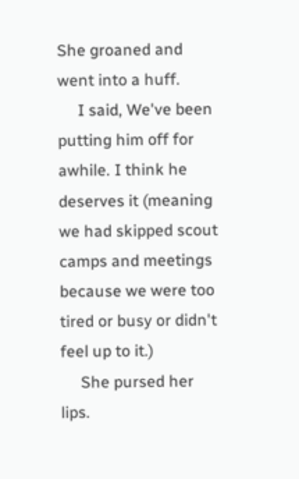She groaned and went into a huff.
     I said, We've been putting him off for awhile. I think he deserves it (meaning we had skipped scout camps and meetings because we were too tired or busy or didn't feel up to it.)
     She pursed her lips.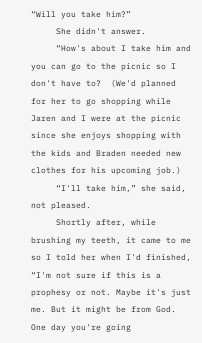“Will you take him?”
     She didn't answer.
     “How's about I take him and you can go to the picnic so I don't have to?  (We'd planned for her to go shopping while Jaren and I were at the picnic since she enjoys shopping with the kids and Braden needed new clothes for his upcoming job.)
     “I'll take him,” she said, not pleased.
     Shortly after, while brushing my teeth, it came to me so I told her when I'd finished, “I'm not sure if this is a prophesy or not. Maybe it's just me. But it might be from God. One day you're going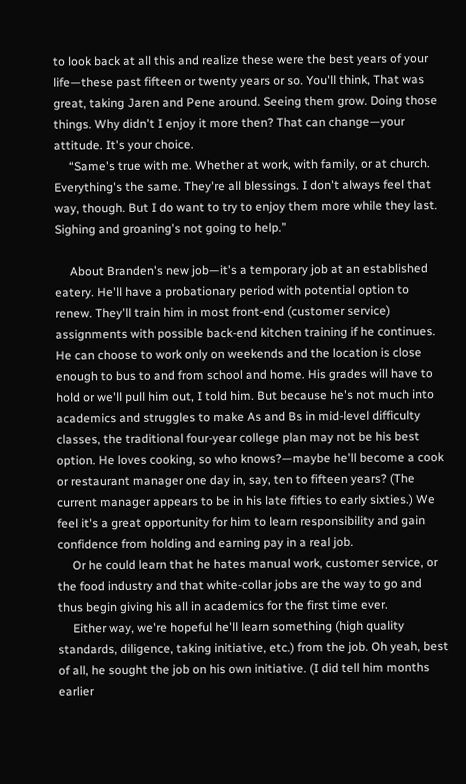to look back at all this and realize these were the best years of your life—these past fifteen or twenty years or so. You'll think, That was great, taking Jaren and Pene around. Seeing them grow. Doing those things. Why didn't I enjoy it more then? That can change—your attitude. It's your choice.
     “Same's true with me. Whether at work, with family, or at church. Everything's the same. They're all blessings. I don't always feel that way, though. But I do want to try to enjoy them more while they last. Sighing and groaning's not going to help.”

     About Branden's new job—it's a temporary job at an established eatery. He'll have a probationary period with potential option to renew. They'll train him in most front-end (customer service) assignments with possible back-end kitchen training if he continues. He can choose to work only on weekends and the location is close enough to bus to and from school and home. His grades will have to hold or we'll pull him out, I told him. But because he's not much into academics and struggles to make As and Bs in mid-level difficulty classes, the traditional four-year college plan may not be his best option. He loves cooking, so who knows?—maybe he'll become a cook or restaurant manager one day in, say, ten to fifteen years? (The current manager appears to be in his late fifties to early sixties.) We feel it's a great opportunity for him to learn responsibility and gain confidence from holding and earning pay in a real job.
     Or he could learn that he hates manual work, customer service, or the food industry and that white-collar jobs are the way to go and thus begin giving his all in academics for the first time ever.
     Either way, we're hopeful he'll learn something (high quality standards, diligence, taking initiative, etc.) from the job. Oh yeah, best of all, he sought the job on his own initiative. (I did tell him months earlier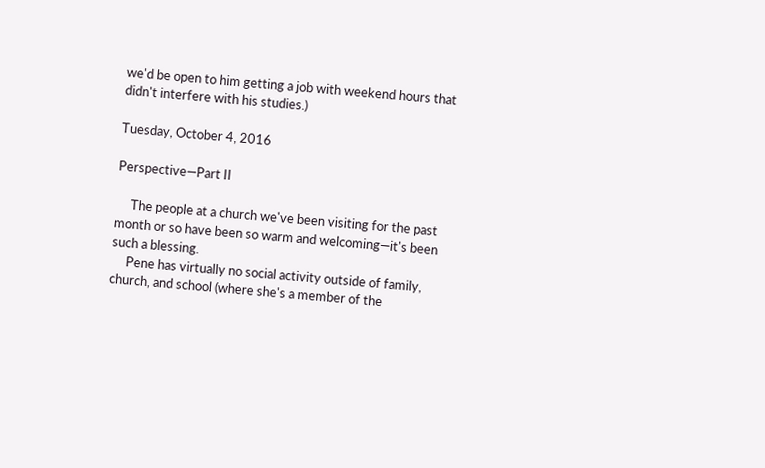we'd be open to him getting a job with weekend hours that didn't interfere with his studies.)

Tuesday, October 4, 2016

Perspective—Part II

     The people at a church we've been visiting for the past month or so have been so warm and welcoming—it's been such a blessing.
     Pene has virtually no social activity outside of family, church, and school (where she's a member of the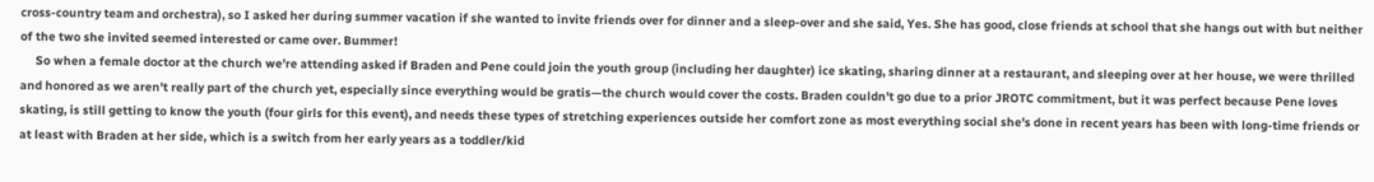cross-country team and orchestra), so I asked her during summer vacation if she wanted to invite friends over for dinner and a sleep-over and she said, Yes. She has good, close friends at school that she hangs out with but neither of the two she invited seemed interested or came over. Bummer!
     So when a female doctor at the church we're attending asked if Braden and Pene could join the youth group (including her daughter) ice skating, sharing dinner at a restaurant, and sleeping over at her house, we were thrilled and honored as we aren't really part of the church yet, especially since everything would be gratis—the church would cover the costs. Braden couldn't go due to a prior JROTC commitment, but it was perfect because Pene loves skating, is still getting to know the youth (four girls for this event), and needs these types of stretching experiences outside her comfort zone as most everything social she's done in recent years has been with long-time friends or at least with Braden at her side, which is a switch from her early years as a toddler/kid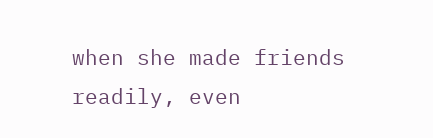when she made friends readily, even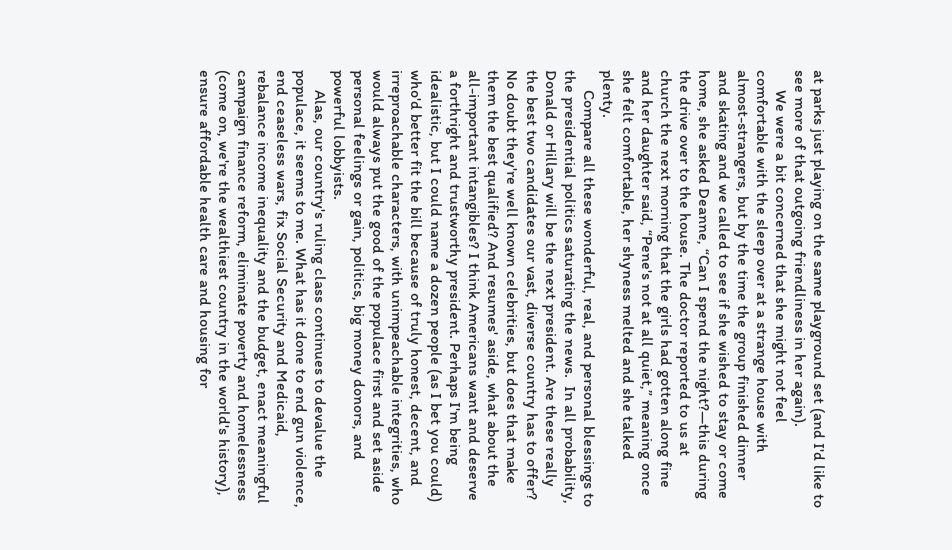at parks just playing on the same playground set (and I'd like to see more of that outgoing friendliness in her again).
     We were a bit concerned that she might not feel comfortable with the sleep over at a strange house with almost-strangers, but by the time the group finished dinner and skating and we called to see if she wished to stay or come home, she asked Deanne, “Can I spend the night?—this during the drive over to the house. The doctor reported to us at church the next morning that the girls had gotten along fine and her daughter said, “Pene's not at all quiet,” meaning once she felt comfortable, her shyness melted and she talked plenty.
     Compare all these wonderful, real, and personal blessings to the presidential politics saturating the news.  In all probability, Donald or Hillary will be the next president. Are these really the best two candidates our vast, diverse country has to offer? No doubt they're well known celebrities, but does that make them the best qualified? And resumes' aside, what about the all-important intangibles? I think Americans want and deserve a forthright and trustworthy president. Perhaps I'm being idealistic, but I could name a dozen people (as I bet you could) who'd better fit the bill because of truly honest, decent, and irreproachable characters, with unimpeachable integrities, who would always put the good of the populace first and set aside personal feelings or gain, politics, big money donors, and powerful lobbyists.
     Alas, our country's ruling class continues to devalue the populace, it seems to me. What has it done to end gun violence, end ceaseless wars, fix Social Security and Medicaid, rebalance income inequality and the budget, enact meaningful campaign finance reform, eliminate poverty and homelessness (come on, we're the wealthiest country in the world's history), ensure affordable health care and housing for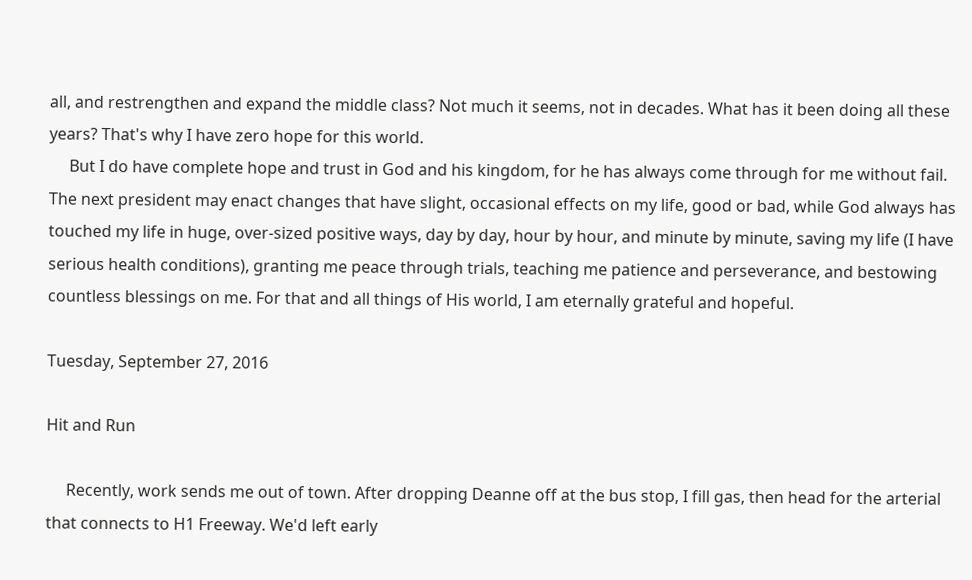all, and restrengthen and expand the middle class? Not much it seems, not in decades. What has it been doing all these years? That's why I have zero hope for this world.
     But I do have complete hope and trust in God and his kingdom, for he has always come through for me without fail. The next president may enact changes that have slight, occasional effects on my life, good or bad, while God always has touched my life in huge, over-sized positive ways, day by day, hour by hour, and minute by minute, saving my life (I have serious health conditions), granting me peace through trials, teaching me patience and perseverance, and bestowing countless blessings on me. For that and all things of His world, I am eternally grateful and hopeful.

Tuesday, September 27, 2016

Hit and Run

     Recently, work sends me out of town. After dropping Deanne off at the bus stop, I fill gas, then head for the arterial that connects to H1 Freeway. We'd left early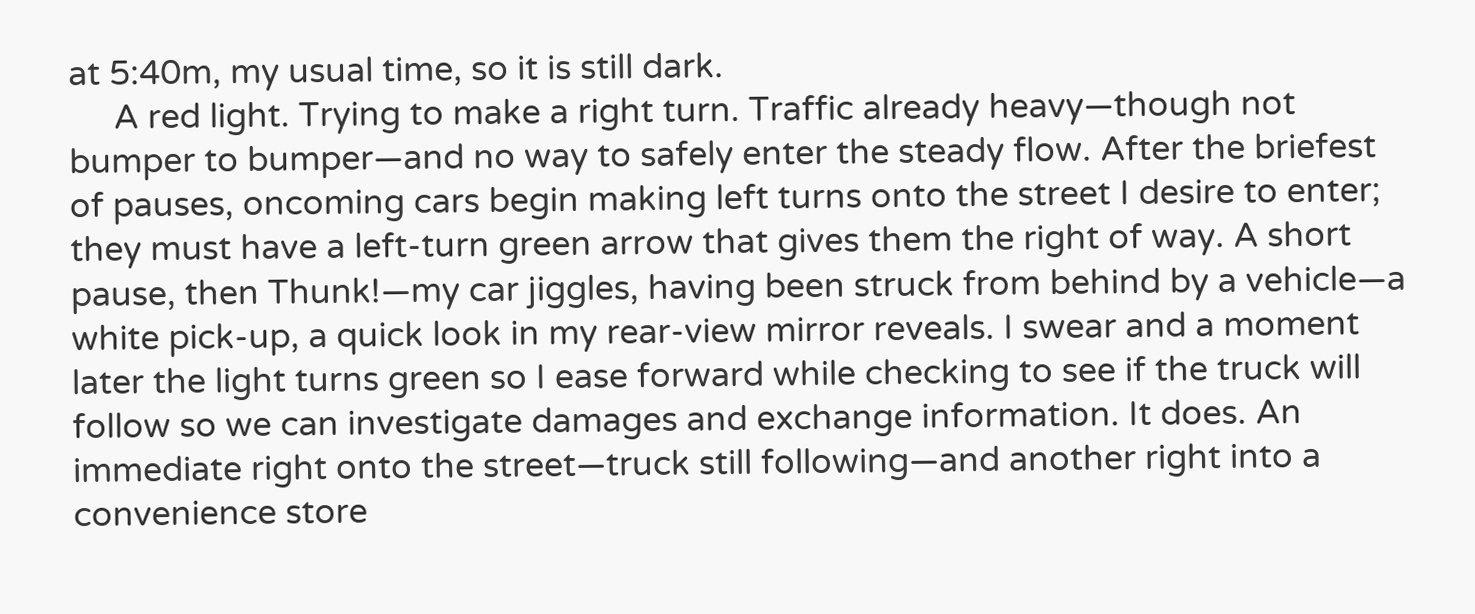at 5:40m, my usual time, so it is still dark.
     A red light. Trying to make a right turn. Traffic already heavy—though not bumper to bumper—and no way to safely enter the steady flow. After the briefest of pauses, oncoming cars begin making left turns onto the street I desire to enter; they must have a left-turn green arrow that gives them the right of way. A short pause, then Thunk!—my car jiggles, having been struck from behind by a vehicle—a white pick-up, a quick look in my rear-view mirror reveals. I swear and a moment later the light turns green so I ease forward while checking to see if the truck will follow so we can investigate damages and exchange information. It does. An immediate right onto the street—truck still following—and another right into a convenience store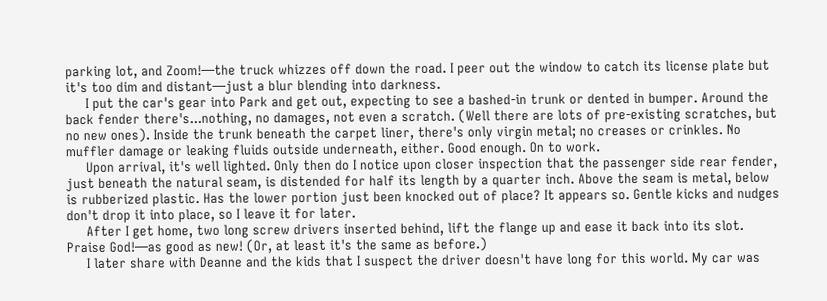parking lot, and Zoom!—the truck whizzes off down the road. I peer out the window to catch its license plate but it's too dim and distant—just a blur blending into darkness.
     I put the car's gear into Park and get out, expecting to see a bashed-in trunk or dented in bumper. Around the back fender there's...nothing, no damages, not even a scratch. (Well there are lots of pre-existing scratches, but no new ones). Inside the trunk beneath the carpet liner, there's only virgin metal; no creases or crinkles. No muffler damage or leaking fluids outside underneath, either. Good enough. On to work.
     Upon arrival, it's well lighted. Only then do I notice upon closer inspection that the passenger side rear fender, just beneath the natural seam, is distended for half its length by a quarter inch. Above the seam is metal, below is rubberized plastic. Has the lower portion just been knocked out of place? It appears so. Gentle kicks and nudges don't drop it into place, so I leave it for later.
     After I get home, two long screw drivers inserted behind, lift the flange up and ease it back into its slot. Praise God!—as good as new! (Or, at least it's the same as before.)
     I later share with Deanne and the kids that I suspect the driver doesn't have long for this world. My car was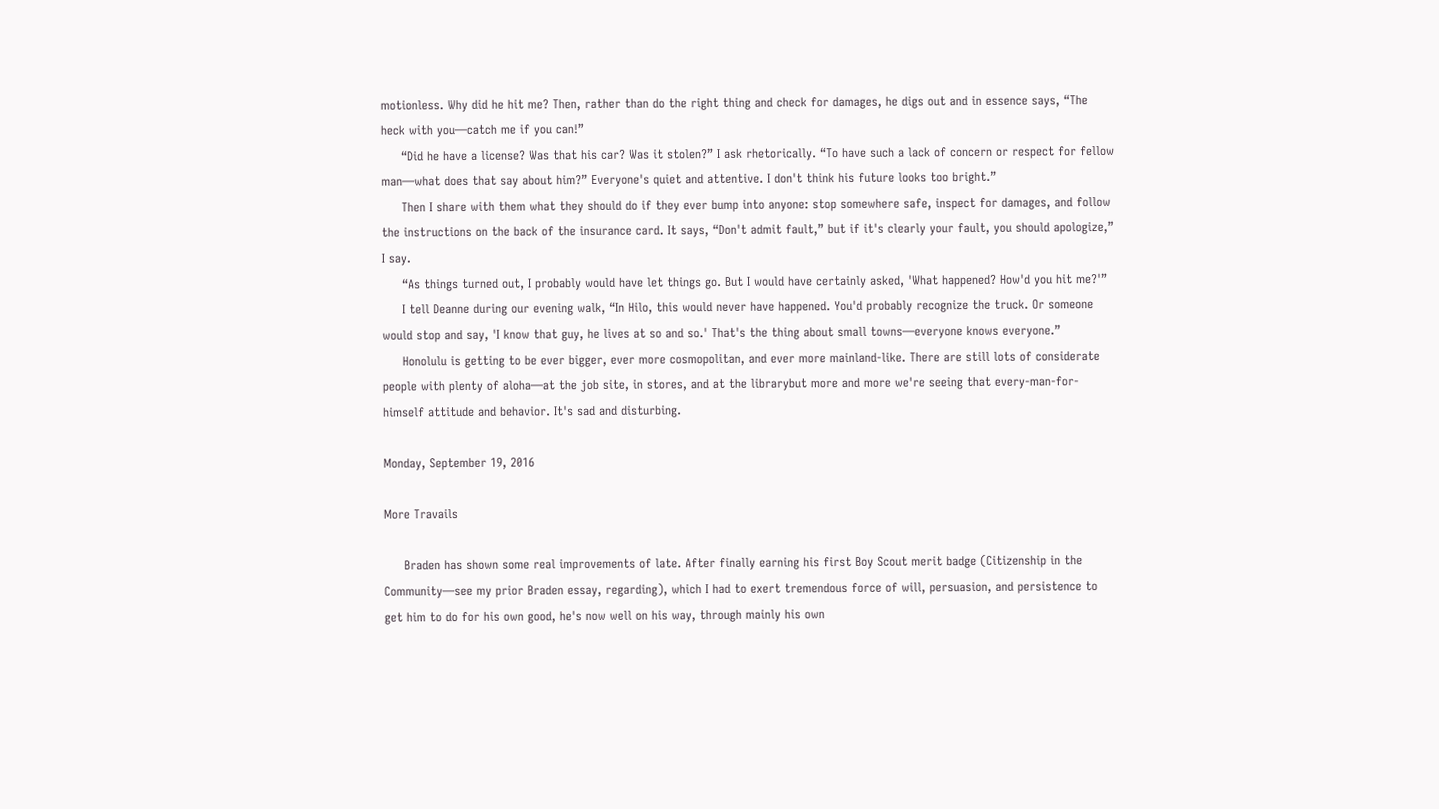motionless. Why did he hit me? Then, rather than do the right thing and check for damages, he digs out and in essence says, “The heck with you—catch me if you can!”
     “Did he have a license? Was that his car? Was it stolen?” I ask rhetorically. “To have such a lack of concern or respect for fellow man—what does that say about him?” Everyone's quiet and attentive. I don't think his future looks too bright.”
     Then I share with them what they should do if they ever bump into anyone: stop somewhere safe, inspect for damages, and follow the instructions on the back of the insurance card. It says, “Don't admit fault,” but if it's clearly your fault, you should apologize,” I say.
     “As things turned out, I probably would have let things go. But I would have certainly asked, 'What happened? How'd you hit me?'”
     I tell Deanne during our evening walk, “In Hilo, this would never have happened. You'd probably recognize the truck. Or someone would stop and say, 'I know that guy, he lives at so and so.' That's the thing about small towns—everyone knows everyone.”
     Honolulu is getting to be ever bigger, ever more cosmopolitan, and ever more mainland-like. There are still lots of considerate people with plenty of aloha—at the job site, in stores, and at the librarybut more and more we're seeing that every-man-for-himself attitude and behavior. It's sad and disturbing.

Monday, September 19, 2016

More Travails

     Braden has shown some real improvements of late. After finally earning his first Boy Scout merit badge (Citizenship in the Community—see my prior Braden essay, regarding), which I had to exert tremendous force of will, persuasion, and persistence to get him to do for his own good, he's now well on his way, through mainly his own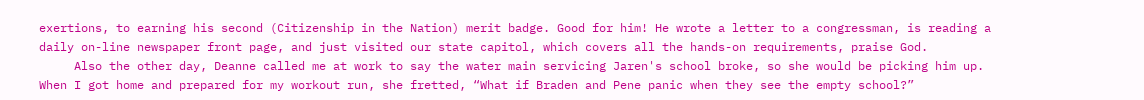exertions, to earning his second (Citizenship in the Nation) merit badge. Good for him! He wrote a letter to a congressman, is reading a daily on-line newspaper front page, and just visited our state capitol, which covers all the hands-on requirements, praise God.
     Also the other day, Deanne called me at work to say the water main servicing Jaren's school broke, so she would be picking him up. When I got home and prepared for my workout run, she fretted, “What if Braden and Pene panic when they see the empty school?”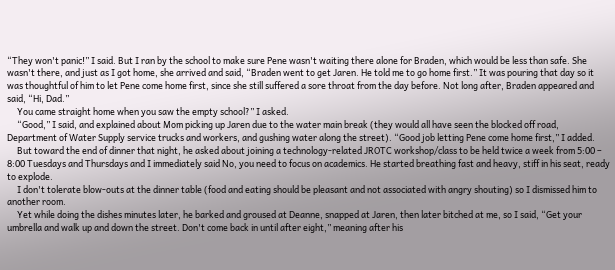“They won't panic!” I said. But I ran by the school to make sure Pene wasn't waiting there alone for Braden, which would be less than safe. She wasn't there, and just as I got home, she arrived and said, “Braden went to get Jaren. He told me to go home first.” It was pouring that day so it was thoughtful of him to let Pene come home first, since she still suffered a sore throat from the day before. Not long after, Braden appeared and said, “Hi, Dad.”
     You came straight home when you saw the empty school?” I asked.
     “Good,” I said, and explained about Mom picking up Jaren due to the water main break (they would all have seen the blocked off road, Department of Water Supply service trucks and workers, and gushing water along the street). “Good job letting Pene come home first,” I added.
     But toward the end of dinner that night, he asked about joining a technology-related JROTC workshop/class to be held twice a week from 5:00 – 8:00 Tuesdays and Thursdays and I immediately said No, you need to focus on academics. He started breathing fast and heavy, stiff in his seat, ready to explode.
     I don't tolerate blow-outs at the dinner table (food and eating should be pleasant and not associated with angry shouting) so I dismissed him to another room.
     Yet while doing the dishes minutes later, he barked and groused at Deanne, snapped at Jaren, then later bitched at me, so I said, “Get your umbrella and walk up and down the street. Don't come back in until after eight,” meaning after his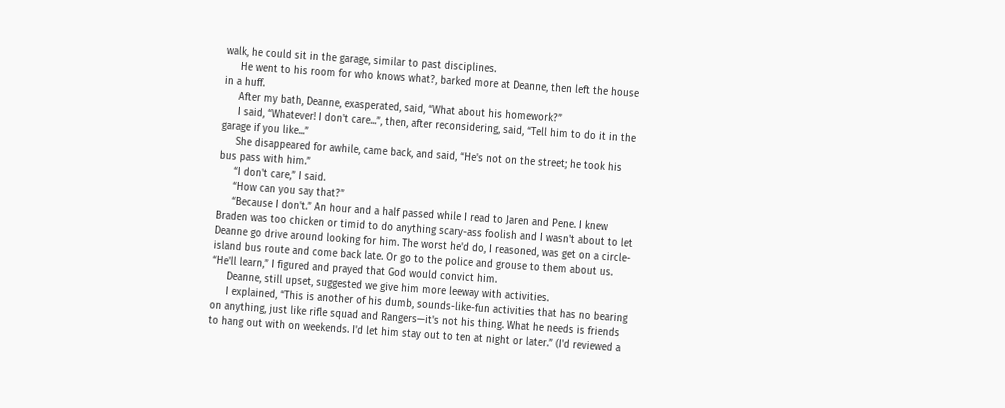walk, he could sit in the garage, similar to past disciplines.
     He went to his room for who knows what?, barked more at Deanne, then left the house in a huff.
     After my bath, Deanne, exasperated, said, “What about his homework?”
     I said, “Whatever! I don't care...”, then, after reconsidering, said, “Tell him to do it in the garage if you like...”
     She disappeared for awhile, came back, and said, “He's not on the street; he took his bus pass with him.”
     “I don't care,” I said.
     “How can you say that?”
     “Because I don't.” An hour and a half passed while I read to Jaren and Pene. I knew Braden was too chicken or timid to do anything scary-ass foolish and I wasn't about to let Deanne go drive around looking for him. The worst he'd do, I reasoned, was get on a circle-island bus route and come back late. Or go to the police and grouse to them about us. “He'll learn,” I figured and prayed that God would convict him.
     Deanne, still upset, suggested we give him more leeway with activities.
     I explained, “This is another of his dumb, sounds-like-fun activities that has no bearing on anything, just like rifle squad and Rangers—it's not his thing. What he needs is friends to hang out with on weekends. I'd let him stay out to ten at night or later.” (I'd reviewed a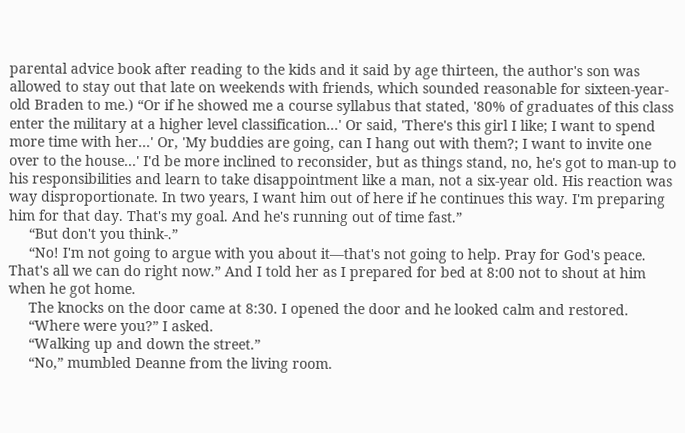parental advice book after reading to the kids and it said by age thirteen, the author's son was allowed to stay out that late on weekends with friends, which sounded reasonable for sixteen-year-old Braden to me.) “Or if he showed me a course syllabus that stated, '80% of graduates of this class enter the military at a higher level classification...' Or said, 'There's this girl I like; I want to spend more time with her...' Or, 'My buddies are going, can I hang out with them?; I want to invite one over to the house...' I'd be more inclined to reconsider, but as things stand, no, he's got to man-up to his responsibilities and learn to take disappointment like a man, not a six-year old. His reaction was way disproportionate. In two years, I want him out of here if he continues this way. I'm preparing him for that day. That's my goal. And he's running out of time fast.”
     “But don't you think-.”
     “No! I'm not going to argue with you about it—that's not going to help. Pray for God's peace. That's all we can do right now.” And I told her as I prepared for bed at 8:00 not to shout at him when he got home.
     The knocks on the door came at 8:30. I opened the door and he looked calm and restored.
     “Where were you?” I asked.
     “Walking up and down the street.”
     “No,” mumbled Deanne from the living room.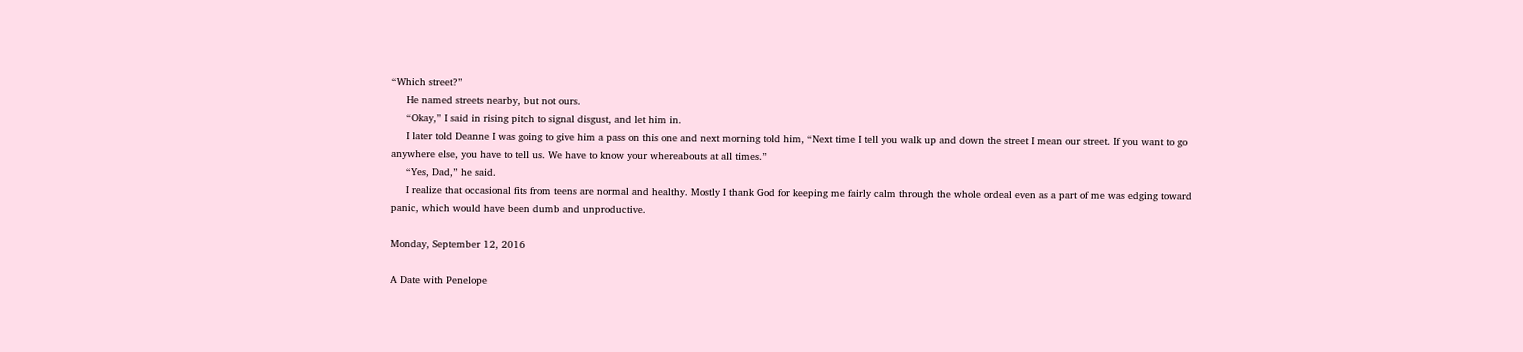“Which street?”
     He named streets nearby, but not ours.
     “Okay,” I said in rising pitch to signal disgust, and let him in.
     I later told Deanne I was going to give him a pass on this one and next morning told him, “Next time I tell you walk up and down the street I mean our street. If you want to go anywhere else, you have to tell us. We have to know your whereabouts at all times.”
     “Yes, Dad,” he said.
     I realize that occasional fits from teens are normal and healthy. Mostly I thank God for keeping me fairly calm through the whole ordeal even as a part of me was edging toward panic, which would have been dumb and unproductive.

Monday, September 12, 2016

A Date with Penelope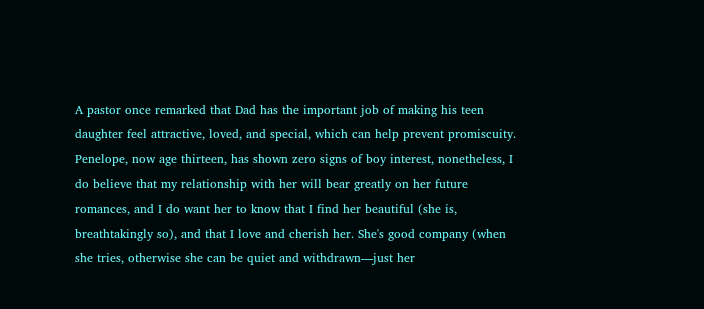A pastor once remarked that Dad has the important job of making his teen daughter feel attractive, loved, and special, which can help prevent promiscuity. Penelope, now age thirteen, has shown zero signs of boy interest, nonetheless, I do believe that my relationship with her will bear greatly on her future romances, and I do want her to know that I find her beautiful (she is, breathtakingly so), and that I love and cherish her. She's good company (when she tries, otherwise she can be quiet and withdrawn—just her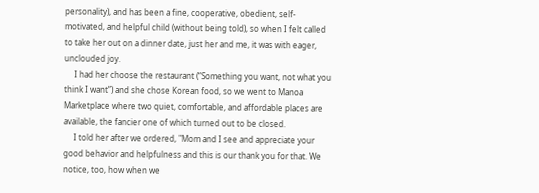personality), and has been a fine, cooperative, obedient, self-motivated, and helpful child (without being told), so when I felt called to take her out on a dinner date, just her and me, it was with eager, unclouded joy.
     I had her choose the restaurant (“Something you want, not what you think I want”) and she chose Korean food, so we went to Manoa Marketplace where two quiet, comfortable, and affordable places are available, the fancier one of which turned out to be closed.
     I told her after we ordered, "Mom and I see and appreciate your good behavior and helpfulness and this is our thank you for that. We notice, too, how when we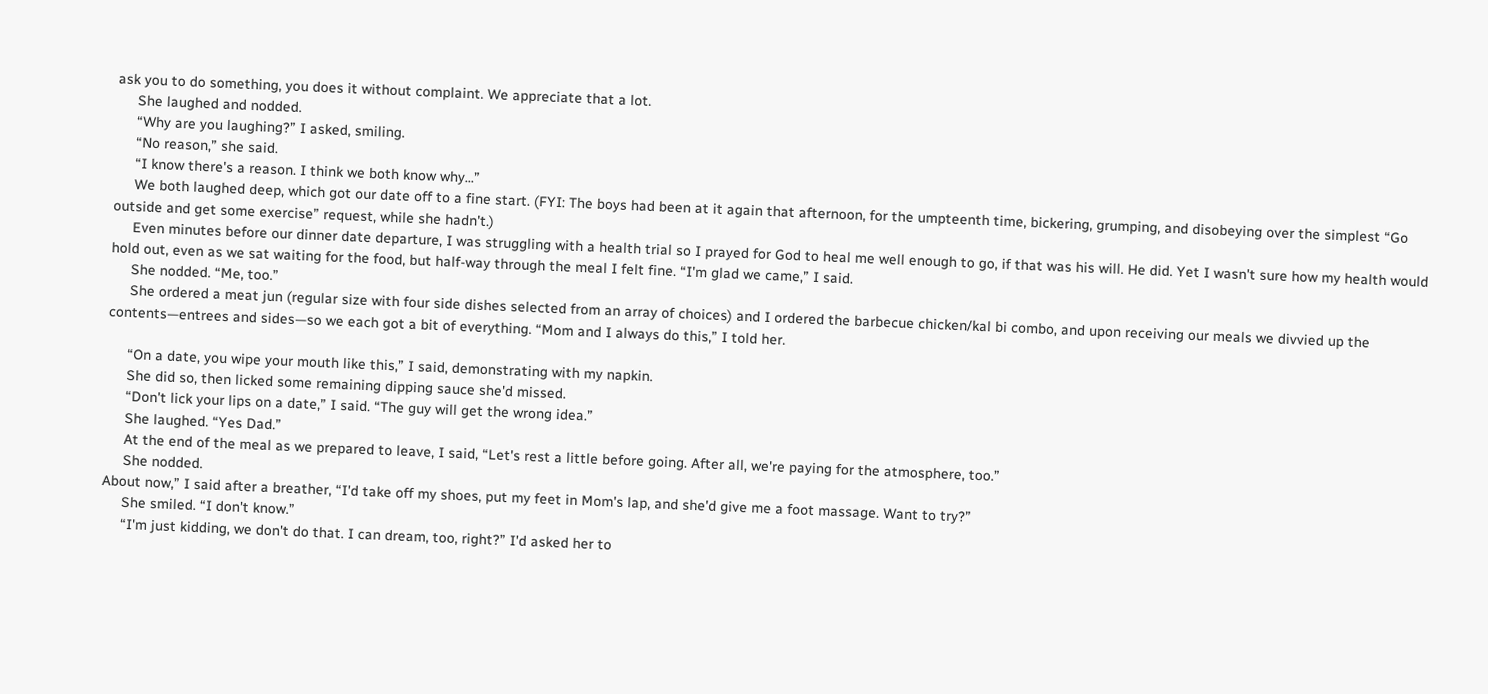ask you to do something, you does it without complaint. We appreciate that a lot.
     She laughed and nodded.
     “Why are you laughing?” I asked, smiling.
     “No reason,” she said.
     “I know there's a reason. I think we both know why...”
     We both laughed deep, which got our date off to a fine start. (FYI: The boys had been at it again that afternoon, for the umpteenth time, bickering, grumping, and disobeying over the simplest “Go outside and get some exercise” request, while she hadn't.)
     Even minutes before our dinner date departure, I was struggling with a health trial so I prayed for God to heal me well enough to go, if that was his will. He did. Yet I wasn't sure how my health would hold out, even as we sat waiting for the food, but half-way through the meal I felt fine. “I'm glad we came,” I said.
     She nodded. “Me, too.”
     She ordered a meat jun (regular size with four side dishes selected from an array of choices) and I ordered the barbecue chicken/kal bi combo, and upon receiving our meals we divvied up the contents—entrees and sides—so we each got a bit of everything. “Mom and I always do this,” I told her.

     “On a date, you wipe your mouth like this,” I said, demonstrating with my napkin.
     She did so, then licked some remaining dipping sauce she'd missed.
     “Don't lick your lips on a date,” I said. “The guy will get the wrong idea.”
     She laughed. “Yes Dad.”
     At the end of the meal as we prepared to leave, I said, “Let's rest a little before going. After all, we're paying for the atmosphere, too.”
     She nodded.
About now,” I said after a breather, “I'd take off my shoes, put my feet in Mom's lap, and she'd give me a foot massage. Want to try?”
     She smiled. “I don't know.”
     “I'm just kidding, we don't do that. I can dream, too, right?” I'd asked her to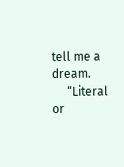tell me a dream.
     “Literal or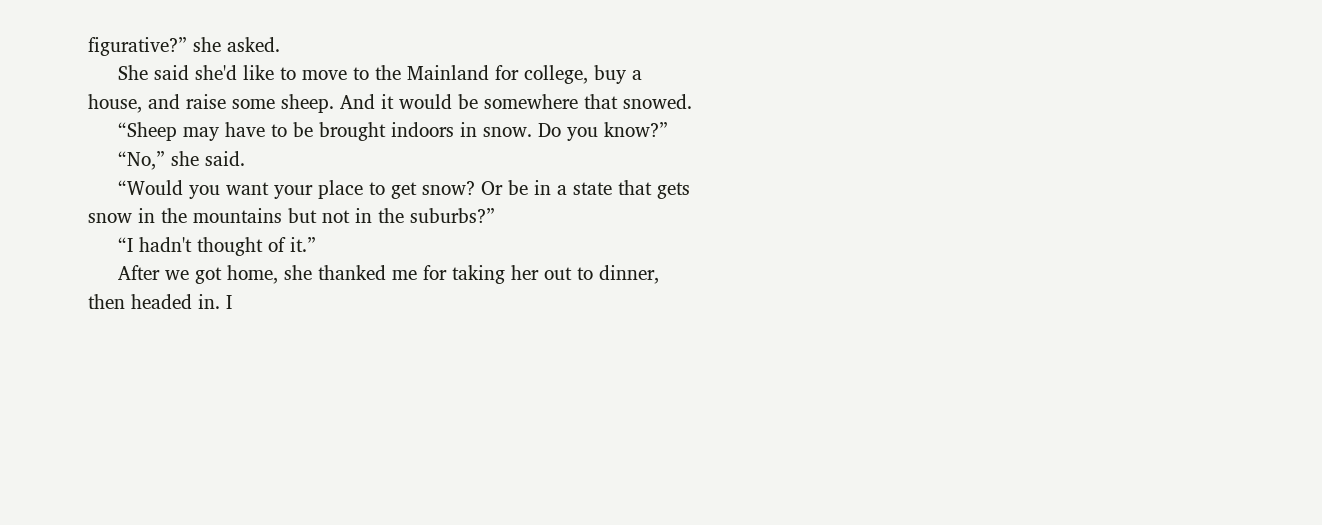figurative?” she asked.
     She said she'd like to move to the Mainland for college, buy a house, and raise some sheep. And it would be somewhere that snowed.
     “Sheep may have to be brought indoors in snow. Do you know?”
     “No,” she said.
     “Would you want your place to get snow? Or be in a state that gets snow in the mountains but not in the suburbs?”
     “I hadn't thought of it.”
     After we got home, she thanked me for taking her out to dinner, then headed in. I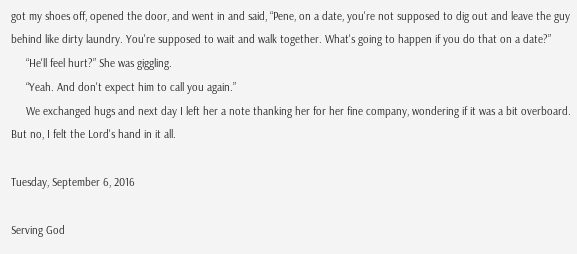got my shoes off, opened the door, and went in and said, “Pene, on a date, you're not supposed to dig out and leave the guy behind like dirty laundry. You're supposed to wait and walk together. What's going to happen if you do that on a date?”
     “He'll feel hurt?” She was giggling.
     “Yeah. And don't expect him to call you again.”
     We exchanged hugs and next day I left her a note thanking her for her fine company, wondering if it was a bit overboard. But no, I felt the Lord's hand in it all.

Tuesday, September 6, 2016

Serving God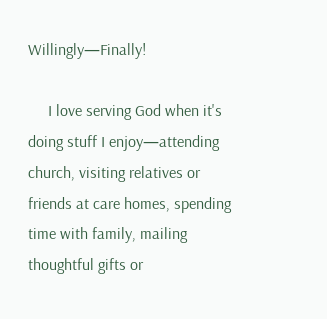Willingly—Finally!

     I love serving God when it's doing stuff I enjoy—attending church, visiting relatives or friends at care homes, spending time with family, mailing thoughtful gifts or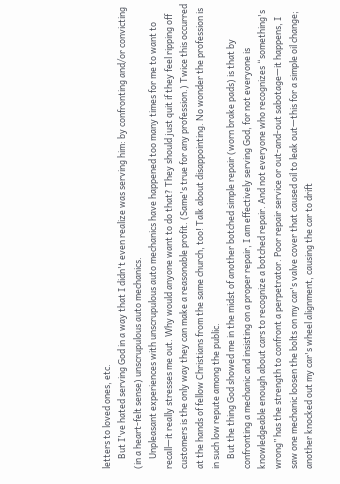letters to loved ones, etc.
     But I've hated serving God in a way that I didn't even realize was serving him: by confronting and/or convicting (in a heart-felt sense) unscrupulous auto mechanics.
     Unpleasant experiences with unscrupulous auto mechanics have happened too many times for me to want to recall—it really stresses me out. Why would anyone want to do that? They should just quit if they feel ripping off customers is the only way they can make a reasonable profit. (Same's true for any profession.) Twice this occurred at the hands of fellow Christians from the same church, too! Talk about disappointing. No wonder the profession is in such low repute among the public.
     But the thing God showed me in the midst of another botched simple repair (worn brake pads) is that by confronting a mechanic and insisting on a proper repair, I am effectively serving God, for not everyone is knowledgeable enough about cars to recognize a botched repair. And not everyone who recognizes “something's wrong” has the strength to confront a perpetrator. Poor repair service or out-and-out sabotage—it happens, I saw one mechanic loosen the bolts on my car's valve cover that caused oil to leak out—this for a simple oil change; another knocked out my car's wheel alignment, causing the car to drift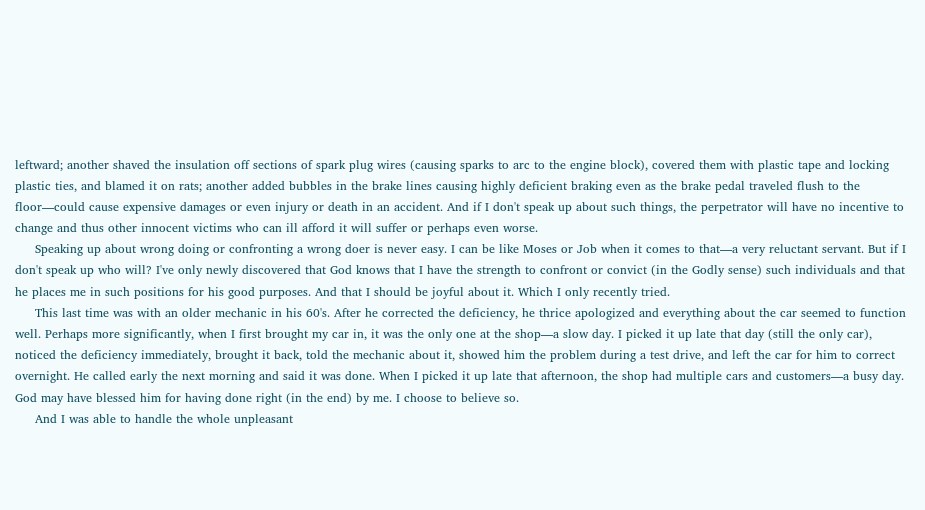leftward; another shaved the insulation off sections of spark plug wires (causing sparks to arc to the engine block), covered them with plastic tape and locking plastic ties, and blamed it on rats; another added bubbles in the brake lines causing highly deficient braking even as the brake pedal traveled flush to the floor—could cause expensive damages or even injury or death in an accident. And if I don't speak up about such things, the perpetrator will have no incentive to change and thus other innocent victims who can ill afford it will suffer or perhaps even worse.
     Speaking up about wrong doing or confronting a wrong doer is never easy. I can be like Moses or Job when it comes to that—a very reluctant servant. But if I don't speak up who will? I've only newly discovered that God knows that I have the strength to confront or convict (in the Godly sense) such individuals and that he places me in such positions for his good purposes. And that I should be joyful about it. Which I only recently tried.
     This last time was with an older mechanic in his 60's. After he corrected the deficiency, he thrice apologized and everything about the car seemed to function well. Perhaps more significantly, when I first brought my car in, it was the only one at the shop—a slow day. I picked it up late that day (still the only car), noticed the deficiency immediately, brought it back, told the mechanic about it, showed him the problem during a test drive, and left the car for him to correct overnight. He called early the next morning and said it was done. When I picked it up late that afternoon, the shop had multiple cars and customers—a busy day. God may have blessed him for having done right (in the end) by me. I choose to believe so.
     And I was able to handle the whole unpleasant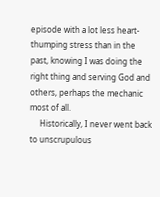episode with a lot less heart-thumping stress than in the past, knowing I was doing the right thing and serving God and others, perhaps the mechanic most of all.
     Historically, I never went back to unscrupulous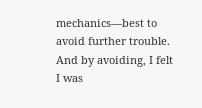mechanics—best to avoid further trouble. And by avoiding, I felt I was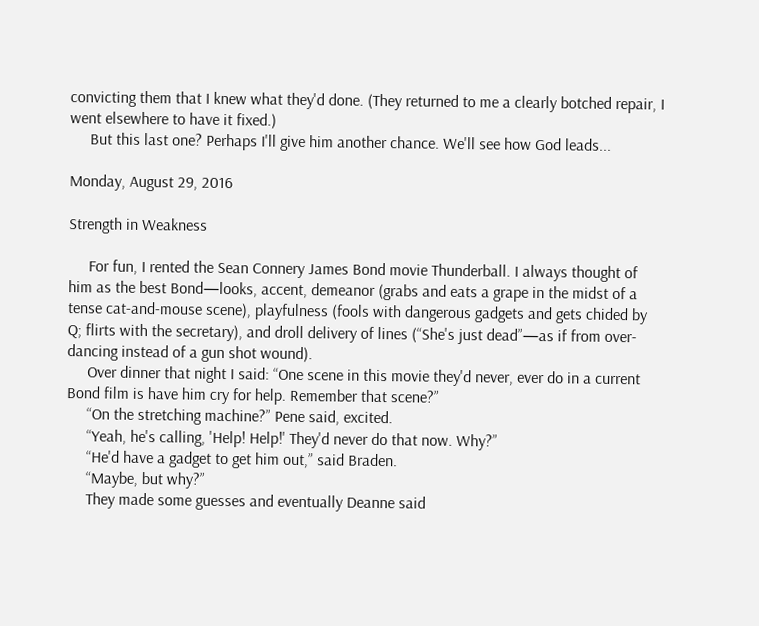convicting them that I knew what they'd done. (They returned to me a clearly botched repair, I went elsewhere to have it fixed.)
     But this last one? Perhaps I'll give him another chance. We'll see how God leads...

Monday, August 29, 2016

Strength in Weakness

     For fun, I rented the Sean Connery James Bond movie Thunderball. I always thought of him as the best Bond—looks, accent, demeanor (grabs and eats a grape in the midst of a tense cat-and-mouse scene), playfulness (fools with dangerous gadgets and gets chided by Q; flirts with the secretary), and droll delivery of lines (“She's just dead”—as if from over-dancing instead of a gun shot wound).
     Over dinner that night I said: “One scene in this movie they'd never, ever do in a current Bond film is have him cry for help. Remember that scene?”
     “On the stretching machine?” Pene said, excited.
     “Yeah, he's calling, 'Help! Help!' They'd never do that now. Why?”
     “He'd have a gadget to get him out,” said Braden.
     “Maybe, but why?”
     They made some guesses and eventually Deanne said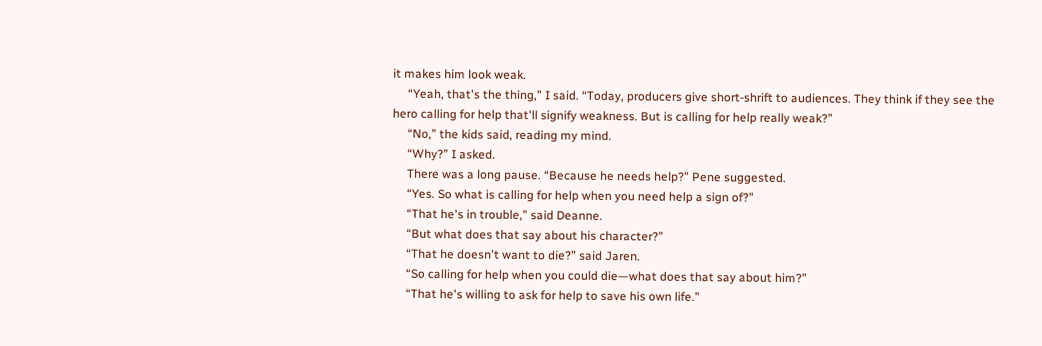it makes him look weak.
     “Yeah, that's the thing,” I said. “Today, producers give short-shrift to audiences. They think if they see the hero calling for help that'll signify weakness. But is calling for help really weak?”
     “No,” the kids said, reading my mind.
     “Why?” I asked.
     There was a long pause. “Because he needs help?” Pene suggested.
     “Yes. So what is calling for help when you need help a sign of?”
     “That he's in trouble,” said Deanne.
     “But what does that say about his character?”
     “That he doesn't want to die?” said Jaren.
     “So calling for help when you could die—what does that say about him?”
     “That he's willing to ask for help to save his own life.”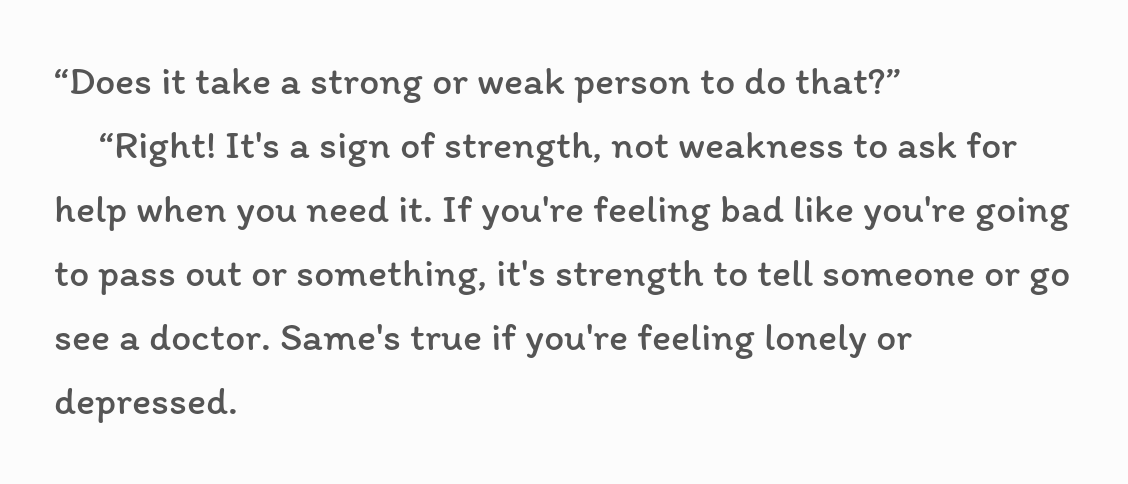“Does it take a strong or weak person to do that?”
     “Right! It's a sign of strength, not weakness to ask for help when you need it. If you're feeling bad like you're going to pass out or something, it's strength to tell someone or go see a doctor. Same's true if you're feeling lonely or depressed.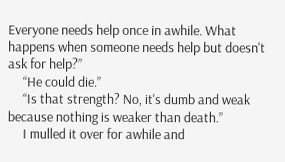Everyone needs help once in awhile. What happens when someone needs help but doesn't ask for help?”
     “He could die.”
     “Is that strength? No, it's dumb and weak because nothing is weaker than death.”
     I mulled it over for awhile and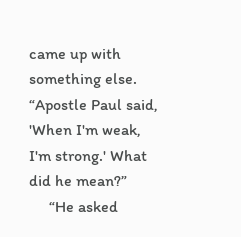came up with something else.  “Apostle Paul said, 'When I'm weak, I'm strong.' What did he mean?”
     “He asked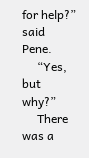for help?” said Pene.
     “Yes, but why?”
     There was a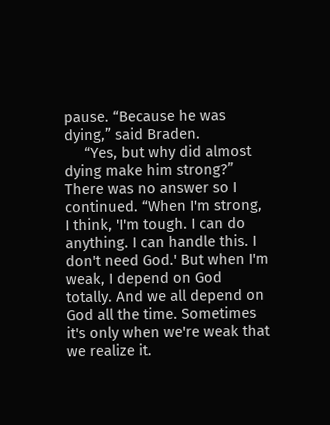pause. “Because he was dying,” said Braden.
     “Yes, but why did almost dying make him strong?” There was no answer so I continued. “When I'm strong, I think, 'I'm tough. I can do anything. I can handle this. I don't need God.' But when I'm weak, I depend on God totally. And we all depend on God all the time. Sometimes it's only when we're weak that we realize it.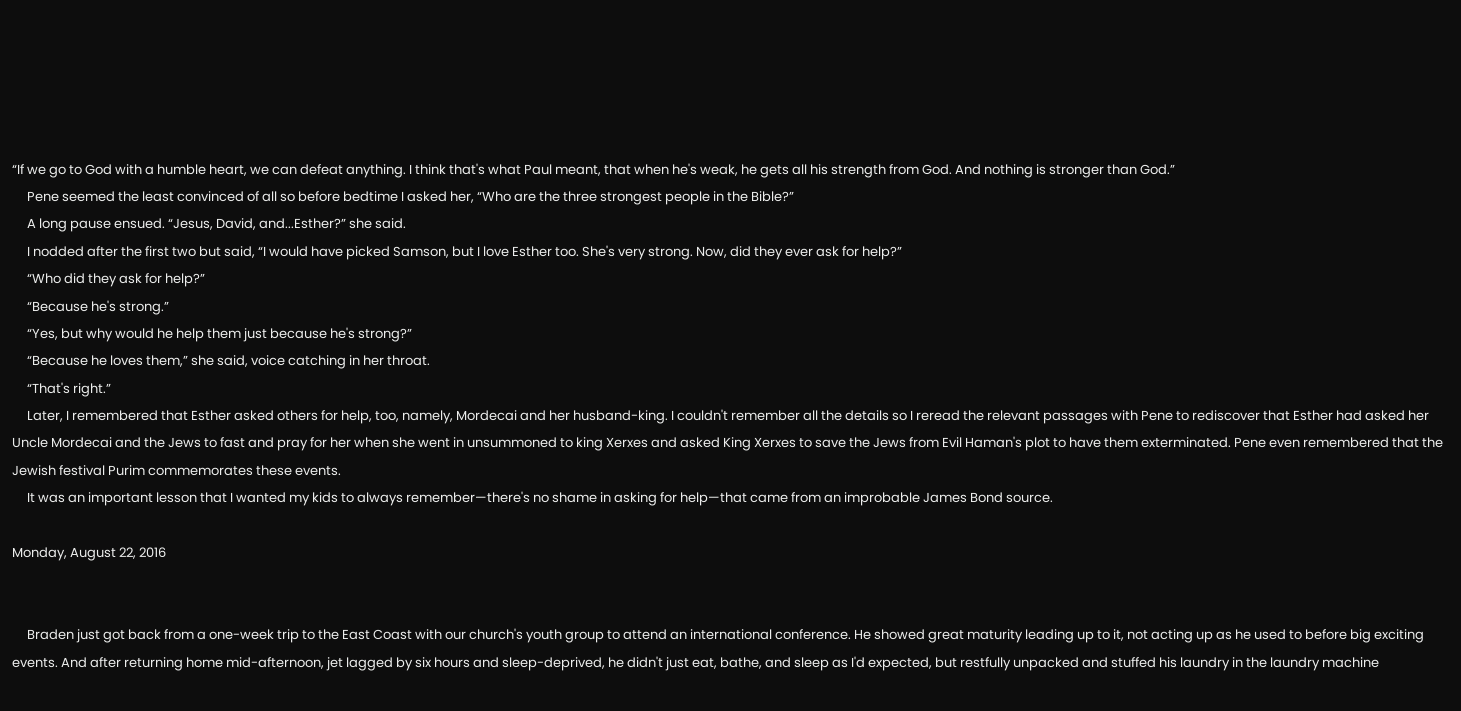“If we go to God with a humble heart, we can defeat anything. I think that's what Paul meant, that when he's weak, he gets all his strength from God. And nothing is stronger than God.”
     Pene seemed the least convinced of all so before bedtime I asked her, “Who are the three strongest people in the Bible?”
     A long pause ensued. “Jesus, David, and...Esther?” she said.
     I nodded after the first two but said, “I would have picked Samson, but I love Esther too. She's very strong. Now, did they ever ask for help?”
     “Who did they ask for help?”
     “Because he's strong.”
     “Yes, but why would he help them just because he's strong?”
     “Because he loves them,” she said, voice catching in her throat.
     “That's right.”
     Later, I remembered that Esther asked others for help, too, namely, Mordecai and her husband-king. I couldn't remember all the details so I reread the relevant passages with Pene to rediscover that Esther had asked her Uncle Mordecai and the Jews to fast and pray for her when she went in unsummoned to king Xerxes and asked King Xerxes to save the Jews from Evil Haman's plot to have them exterminated. Pene even remembered that the Jewish festival Purim commemorates these events.
     It was an important lesson that I wanted my kids to always remember—there's no shame in asking for help—that came from an improbable James Bond source.

Monday, August 22, 2016


     Braden just got back from a one-week trip to the East Coast with our church's youth group to attend an international conference. He showed great maturity leading up to it, not acting up as he used to before big exciting events. And after returning home mid-afternoon, jet lagged by six hours and sleep-deprived, he didn't just eat, bathe, and sleep as I'd expected, but restfully unpacked and stuffed his laundry in the laundry machine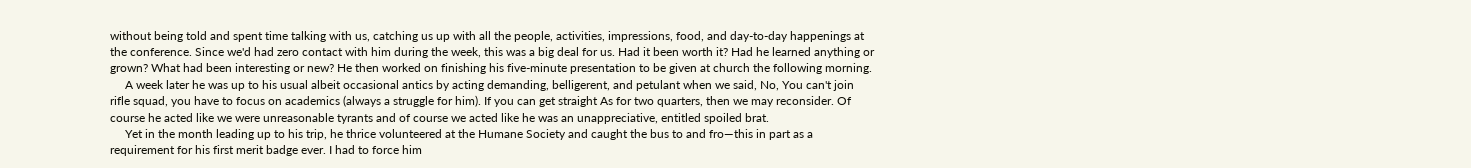without being told and spent time talking with us, catching us up with all the people, activities, impressions, food, and day-to-day happenings at the conference. Since we'd had zero contact with him during the week, this was a big deal for us. Had it been worth it? Had he learned anything or grown? What had been interesting or new? He then worked on finishing his five-minute presentation to be given at church the following morning.
     A week later he was up to his usual albeit occasional antics by acting demanding, belligerent, and petulant when we said, No, You can't join rifle squad, you have to focus on academics (always a struggle for him). If you can get straight As for two quarters, then we may reconsider. Of course he acted like we were unreasonable tyrants and of course we acted like he was an unappreciative, entitled spoiled brat.
     Yet in the month leading up to his trip, he thrice volunteered at the Humane Society and caught the bus to and fro—this in part as a requirement for his first merit badge ever. I had to force him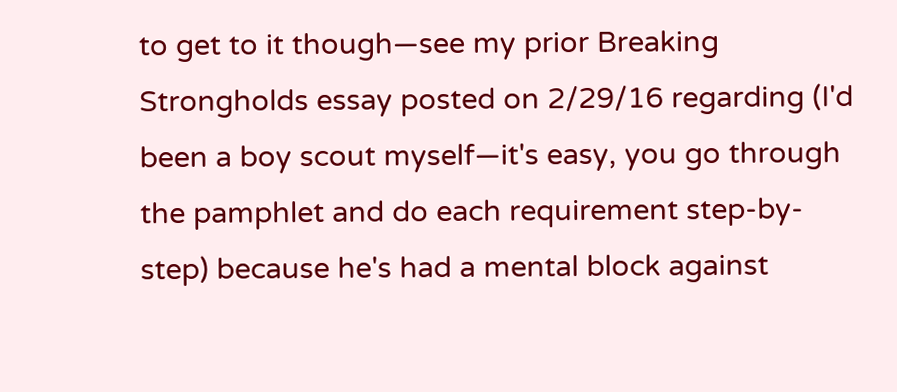to get to it though—see my prior Breaking Strongholds essay posted on 2/29/16 regarding (I'd been a boy scout myself—it's easy, you go through the pamphlet and do each requirement step-by-step) because he's had a mental block against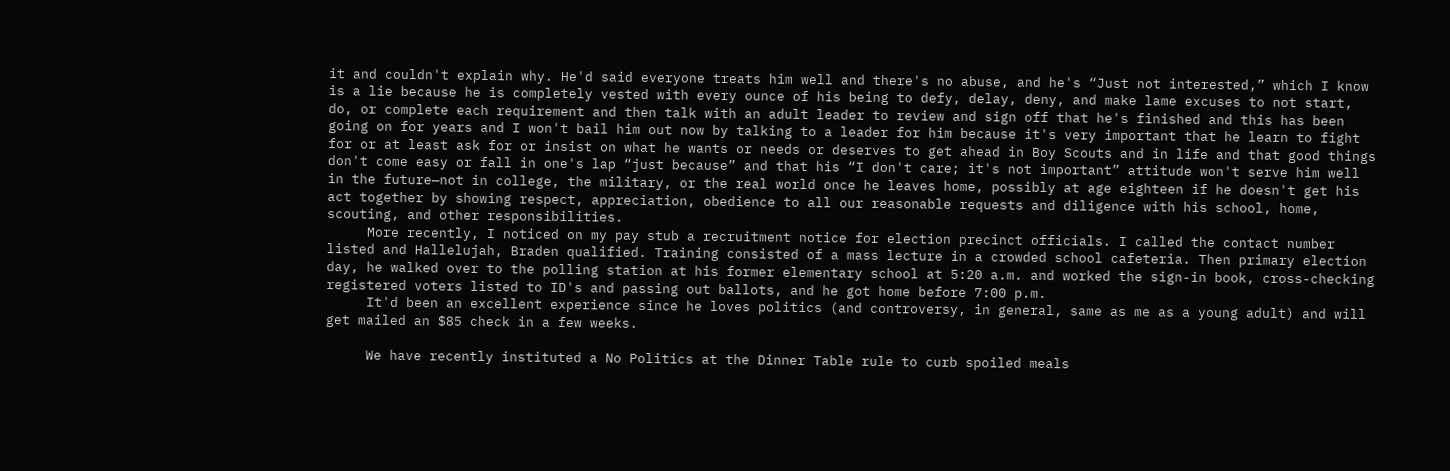it and couldn't explain why. He'd said everyone treats him well and there's no abuse, and he's “Just not interested,” which I know is a lie because he is completely vested with every ounce of his being to defy, delay, deny, and make lame excuses to not start, do, or complete each requirement and then talk with an adult leader to review and sign off that he's finished and this has been going on for years and I won't bail him out now by talking to a leader for him because it's very important that he learn to fight for or at least ask for or insist on what he wants or needs or deserves to get ahead in Boy Scouts and in life and that good things don't come easy or fall in one's lap “just because” and that his “I don't care; it's not important” attitude won't serve him well in the future—not in college, the military, or the real world once he leaves home, possibly at age eighteen if he doesn't get his act together by showing respect, appreciation, obedience to all our reasonable requests and diligence with his school, home, scouting, and other responsibilities.
     More recently, I noticed on my pay stub a recruitment notice for election precinct officials. I called the contact number listed and Hallelujah, Braden qualified. Training consisted of a mass lecture in a crowded school cafeteria. Then primary election day, he walked over to the polling station at his former elementary school at 5:20 a.m. and worked the sign-in book, cross-checking registered voters listed to ID's and passing out ballots, and he got home before 7:00 p.m.
     It'd been an excellent experience since he loves politics (and controversy, in general, same as me as a young adult) and will get mailed an $85 check in a few weeks.

     We have recently instituted a No Politics at the Dinner Table rule to curb spoiled meals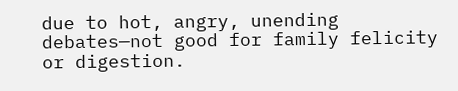due to hot, angry, unending debates—not good for family felicity or digestion.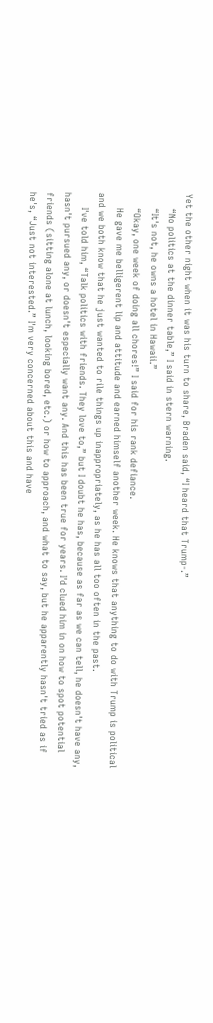Yet the other night when it was his turn to share, Braden said, “I heard that Trump-.”
     “No politics at the dinner table,” I said in stern warning.
     “It's not, he owns a hotel in Hawaii.”
     “Okay, one week of doing all chores!” I said for his rank defiance.
     He gave me belligerent lip and attitude and earned himself another week. He knows that anything to do with Trump is political and we both know that he just wanted to rile things up inappropriately, as he has all too often in the past.
     I've told him, “Talk politics with friends. They love to,” but I doubt he has, because as far as we can tell, he doesn't have any, hasn't pursued any, or doesn't especially want any. And this has been true for years. I'd clued him in on how to spot potential friends (sitting alone at lunch, looking bored, etc.) or how to approach, and what to say, but he apparently hasn't tried as if he's, “Just not interested.” I'm very concerned about this and have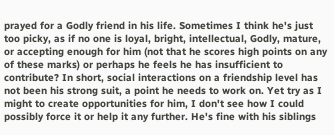prayed for a Godly friend in his life. Sometimes I think he's just too picky, as if no one is loyal, bright, intellectual, Godly, mature, or accepting enough for him (not that he scores high points on any of these marks) or perhaps he feels he has insufficient to contribute? In short, social interactions on a friendship level has not been his strong suit, a point he needs to work on. Yet try as I might to create opportunities for him, I don't see how I could possibly force it or help it any further. He's fine with his siblings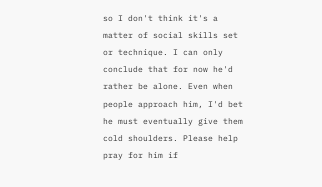so I don't think it's a matter of social skills set or technique. I can only conclude that for now he'd rather be alone. Even when people approach him, I'd bet he must eventually give them cold shoulders. Please help pray for him if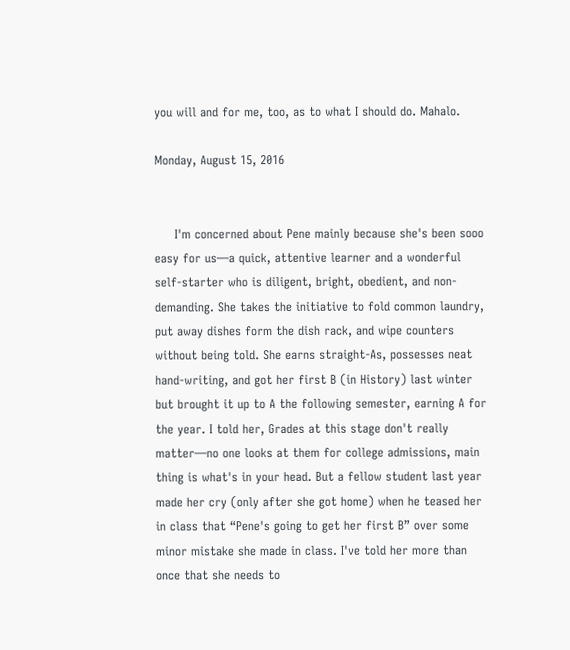you will and for me, too, as to what I should do. Mahalo.

Monday, August 15, 2016


     I'm concerned about Pene mainly because she's been sooo easy for us—a quick, attentive learner and a wonderful self-starter who is diligent, bright, obedient, and non-demanding. She takes the initiative to fold common laundry, put away dishes form the dish rack, and wipe counters without being told. She earns straight-As, possesses neat hand-writing, and got her first B (in History) last winter but brought it up to A the following semester, earning A for the year. I told her, Grades at this stage don't really matter—no one looks at them for college admissions, main thing is what's in your head. But a fellow student last year made her cry (only after she got home) when he teased her in class that “Pene's going to get her first B” over some minor mistake she made in class. I've told her more than once that she needs to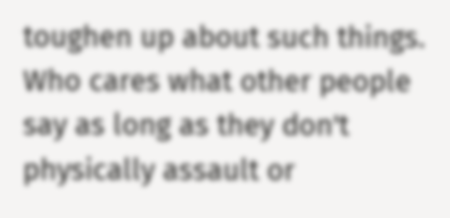toughen up about such things. Who cares what other people say as long as they don't physically assault or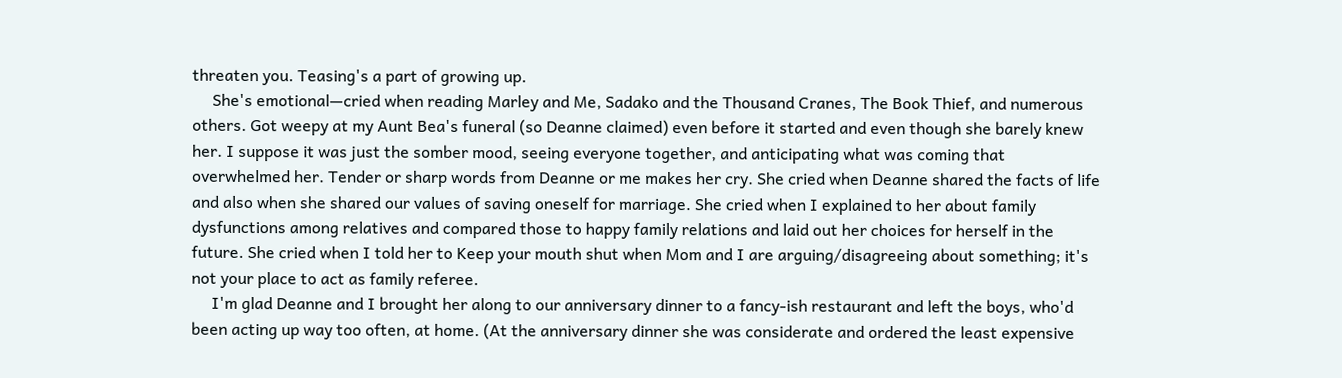threaten you. Teasing's a part of growing up.
     She's emotional—cried when reading Marley and Me, Sadako and the Thousand Cranes, The Book Thief, and numerous others. Got weepy at my Aunt Bea's funeral (so Deanne claimed) even before it started and even though she barely knew her. I suppose it was just the somber mood, seeing everyone together, and anticipating what was coming that overwhelmed her. Tender or sharp words from Deanne or me makes her cry. She cried when Deanne shared the facts of life and also when she shared our values of saving oneself for marriage. She cried when I explained to her about family dysfunctions among relatives and compared those to happy family relations and laid out her choices for herself in the future. She cried when I told her to Keep your mouth shut when Mom and I are arguing/disagreeing about something; it's not your place to act as family referee.
     I'm glad Deanne and I brought her along to our anniversary dinner to a fancy-ish restaurant and left the boys, who'd been acting up way too often, at home. (At the anniversary dinner she was considerate and ordered the least expensive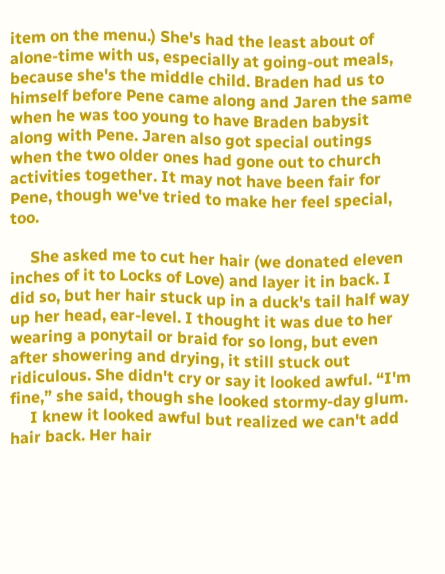item on the menu.) She's had the least about of alone-time with us, especially at going-out meals, because she's the middle child. Braden had us to himself before Pene came along and Jaren the same when he was too young to have Braden babysit along with Pene. Jaren also got special outings when the two older ones had gone out to church activities together. It may not have been fair for Pene, though we've tried to make her feel special, too.

     She asked me to cut her hair (we donated eleven inches of it to Locks of Love) and layer it in back. I did so, but her hair stuck up in a duck's tail half way up her head, ear-level. I thought it was due to her wearing a ponytail or braid for so long, but even after showering and drying, it still stuck out ridiculous. She didn't cry or say it looked awful. “I'm fine,” she said, though she looked stormy-day glum.
     I knew it looked awful but realized we can't add hair back. Her hair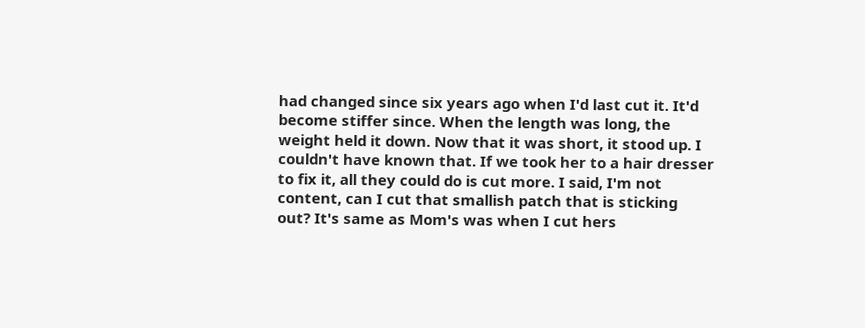had changed since six years ago when I'd last cut it. It'd become stiffer since. When the length was long, the weight held it down. Now that it was short, it stood up. I couldn't have known that. If we took her to a hair dresser to fix it, all they could do is cut more. I said, I'm not content, can I cut that smallish patch that is sticking out? It's same as Mom's was when I cut hers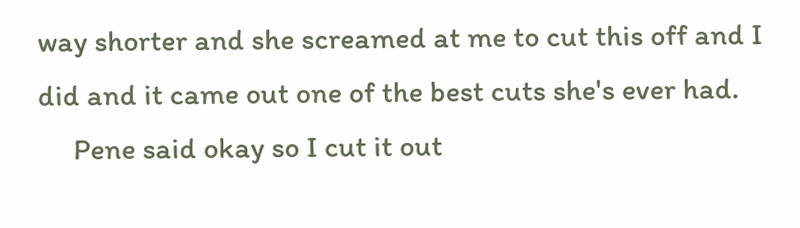way shorter and she screamed at me to cut this off and I did and it came out one of the best cuts she's ever had.
     Pene said okay so I cut it out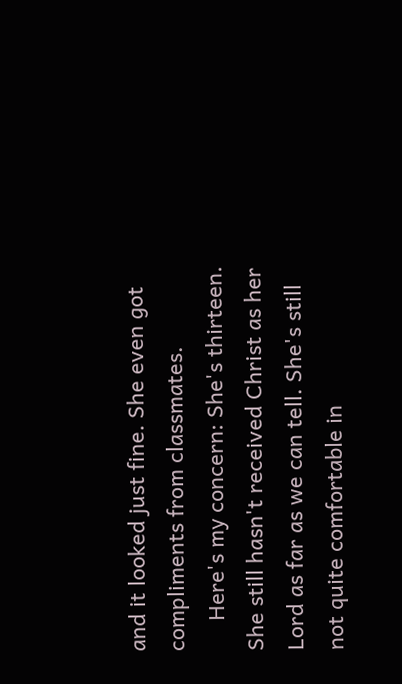and it looked just fine. She even got compliments from classmates.
     Here's my concern: She's thirteen. She still hasn't received Christ as her Lord as far as we can tell. She's still not quite comfortable in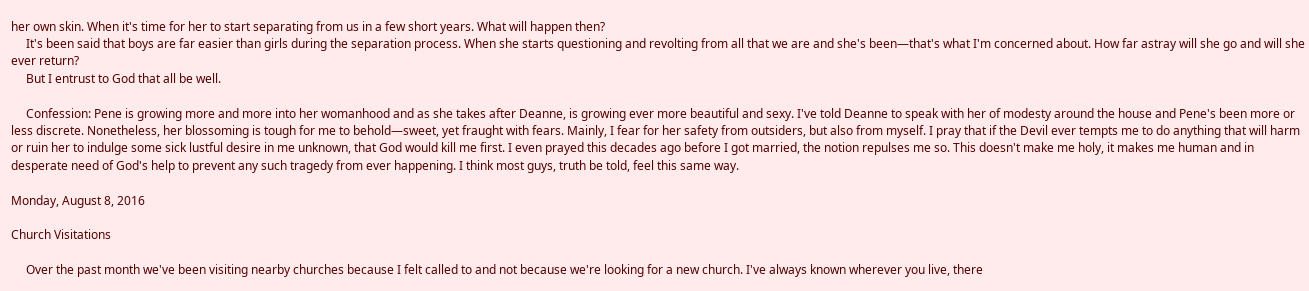her own skin. When it's time for her to start separating from us in a few short years. What will happen then?
     It's been said that boys are far easier than girls during the separation process. When she starts questioning and revolting from all that we are and she's been—that's what I'm concerned about. How far astray will she go and will she ever return?
     But I entrust to God that all be well.

     Confession: Pene is growing more and more into her womanhood and as she takes after Deanne, is growing ever more beautiful and sexy. I've told Deanne to speak with her of modesty around the house and Pene's been more or less discrete. Nonetheless, her blossoming is tough for me to behold—sweet, yet fraught with fears. Mainly, I fear for her safety from outsiders, but also from myself. I pray that if the Devil ever tempts me to do anything that will harm or ruin her to indulge some sick lustful desire in me unknown, that God would kill me first. I even prayed this decades ago before I got married, the notion repulses me so. This doesn't make me holy, it makes me human and in desperate need of God's help to prevent any such tragedy from ever happening. I think most guys, truth be told, feel this same way.

Monday, August 8, 2016

Church Visitations

     Over the past month we've been visiting nearby churches because I felt called to and not because we're looking for a new church. I've always known wherever you live, there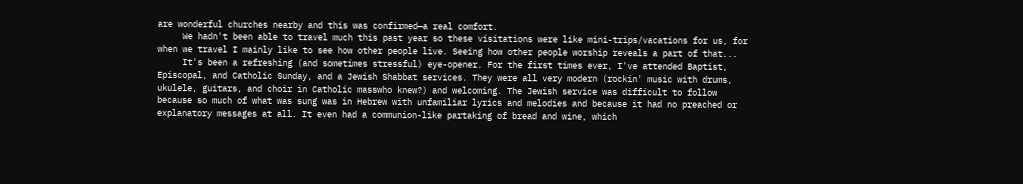are wonderful churches nearby and this was confirmed—a real comfort.
     We hadn't been able to travel much this past year so these visitations were like mini-trips/vacations for us, for when we travel I mainly like to see how other people live. Seeing how other people worship reveals a part of that...
     It's been a refreshing (and sometimes stressful) eye-opener. For the first times ever, I've attended Baptist, Episcopal, and Catholic Sunday, and a Jewish Shabbat services. They were all very modern (rockin' music with drums, ukulele, guitars, and choir in Catholic masswho knew?) and welcoming. The Jewish service was difficult to follow because so much of what was sung was in Hebrew with unfamiliar lyrics and melodies and because it had no preached or explanatory messages at all. It even had a communion-like partaking of bread and wine, which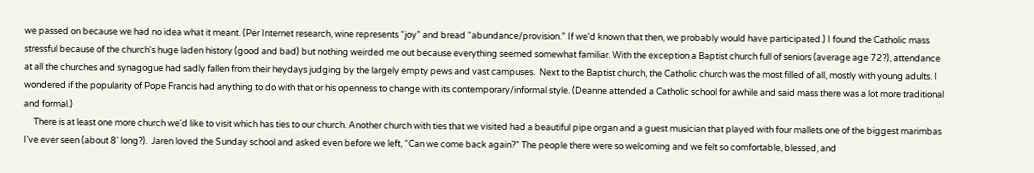we passed on because we had no idea what it meant. (Per Internet research, wine represents “joy” and bread “abundance/provision.” If we'd known that then, we probably would have participated.) I found the Catholic mass stressful because of the church's huge laden history (good and bad) but nothing weirded me out because everything seemed somewhat familiar. With the exception a Baptist church full of seniors (average age 72?), attendance at all the churches and synagogue had sadly fallen from their heydays judging by the largely empty pews and vast campuses.  Next to the Baptist church, the Catholic church was the most filled of all, mostly with young adults. I wondered if the popularity of Pope Francis had anything to do with that or his openness to change with its contemporary/informal style. (Deanne attended a Catholic school for awhile and said mass there was a lot more traditional and formal.)
     There is at least one more church we'd like to visit which has ties to our church. Another church with ties that we visited had a beautiful pipe organ and a guest musician that played with four mallets one of the biggest marimbas I've ever seen (about 8' long?).  Jaren loved the Sunday school and asked even before we left, “Can we come back again?” The people there were so welcoming and we felt so comfortable, blessed, and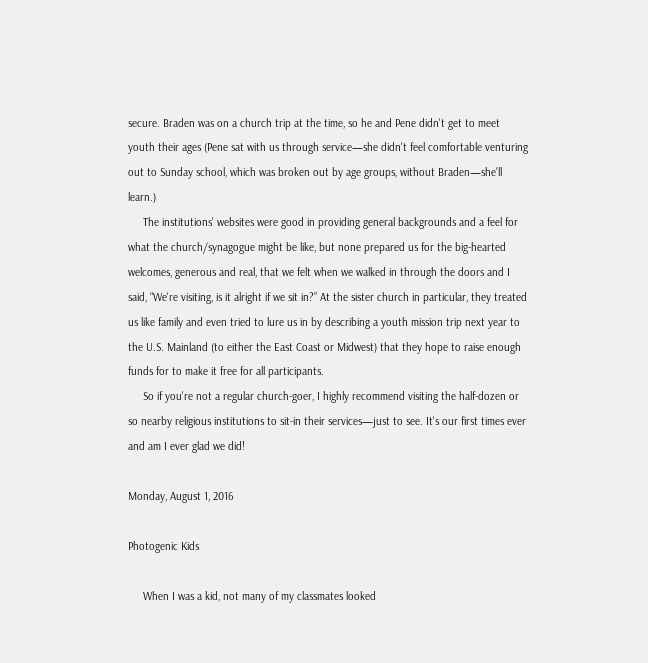secure. Braden was on a church trip at the time, so he and Pene didn't get to meet youth their ages (Pene sat with us through service—she didn't feel comfortable venturing out to Sunday school, which was broken out by age groups, without Braden—she'll learn.)
     The institutions' websites were good in providing general backgrounds and a feel for what the church/synagogue might be like, but none prepared us for the big-hearted welcomes, generous and real, that we felt when we walked in through the doors and I said, “We're visiting, is it alright if we sit in?” At the sister church in particular, they treated us like family and even tried to lure us in by describing a youth mission trip next year to the U.S. Mainland (to either the East Coast or Midwest) that they hope to raise enough funds for to make it free for all participants.
     So if you're not a regular church-goer, I highly recommend visiting the half-dozen or so nearby religious institutions to sit-in their services—just to see. It's our first times ever and am I ever glad we did!

Monday, August 1, 2016

Photogenic Kids

     When I was a kid, not many of my classmates looked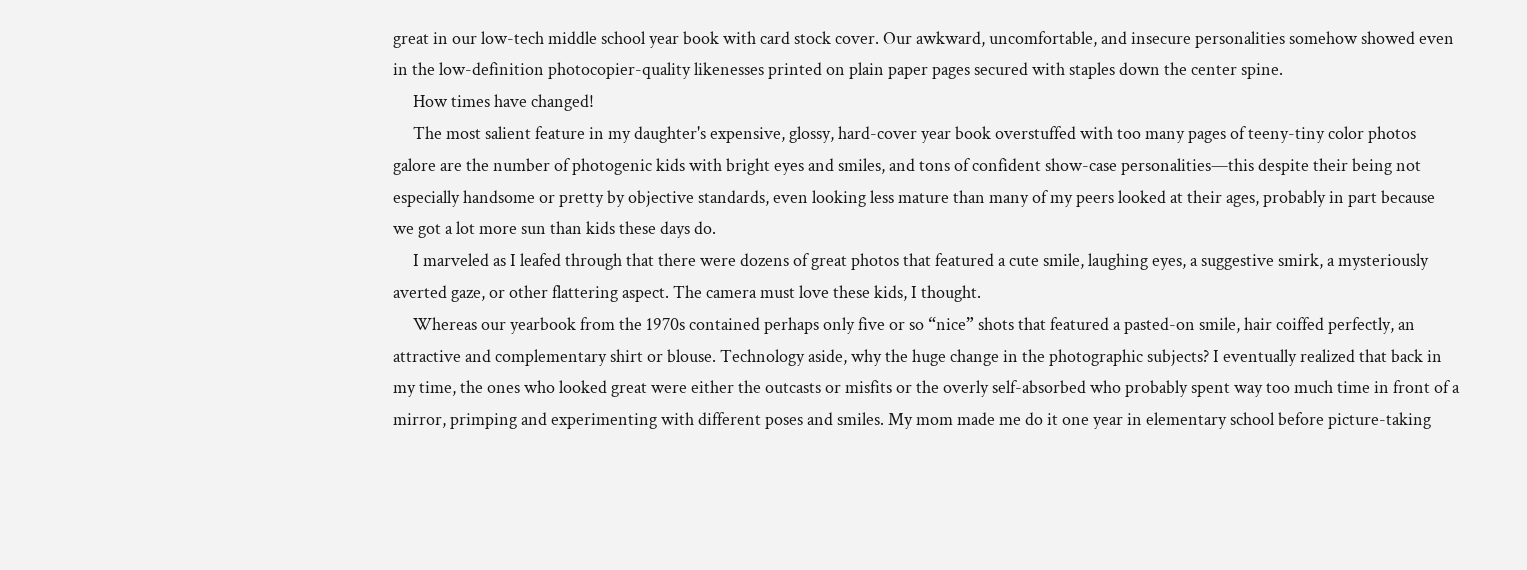great in our low-tech middle school year book with card stock cover. Our awkward, uncomfortable, and insecure personalities somehow showed even in the low-definition photocopier-quality likenesses printed on plain paper pages secured with staples down the center spine.
     How times have changed!
     The most salient feature in my daughter's expensive, glossy, hard-cover year book overstuffed with too many pages of teeny-tiny color photos galore are the number of photogenic kids with bright eyes and smiles, and tons of confident show-case personalities—this despite their being not especially handsome or pretty by objective standards, even looking less mature than many of my peers looked at their ages, probably in part because we got a lot more sun than kids these days do.
     I marveled as I leafed through that there were dozens of great photos that featured a cute smile, laughing eyes, a suggestive smirk, a mysteriously averted gaze, or other flattering aspect. The camera must love these kids, I thought.
     Whereas our yearbook from the 1970s contained perhaps only five or so “nice” shots that featured a pasted-on smile, hair coiffed perfectly, an attractive and complementary shirt or blouse. Technology aside, why the huge change in the photographic subjects? I eventually realized that back in my time, the ones who looked great were either the outcasts or misfits or the overly self-absorbed who probably spent way too much time in front of a mirror, primping and experimenting with different poses and smiles. My mom made me do it one year in elementary school before picture-taking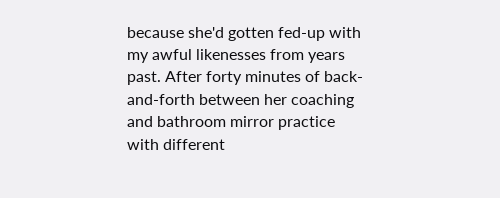because she'd gotten fed-up with my awful likenesses from years past. After forty minutes of back-and-forth between her coaching and bathroom mirror practice with different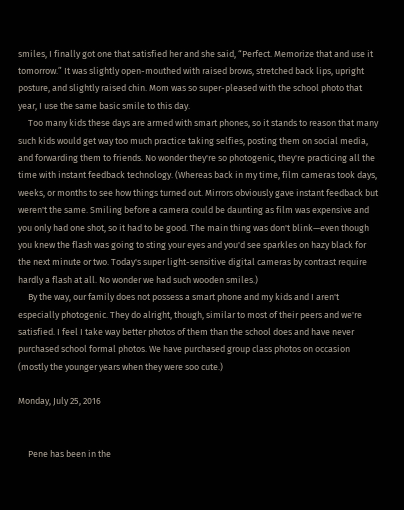smiles, I finally got one that satisfied her and she said, “Perfect. Memorize that and use it tomorrow.” It was slightly open-mouthed with raised brows, stretched back lips, upright posture, and slightly raised chin. Mom was so super-pleased with the school photo that year, I use the same basic smile to this day.
     Too many kids these days are armed with smart phones, so it stands to reason that many such kids would get way too much practice taking selfies, posting them on social media, and forwarding them to friends. No wonder they're so photogenic, they're practicing all the time with instant feedback technology. (Whereas back in my time, film cameras took days, weeks, or months to see how things turned out. Mirrors obviously gave instant feedback but weren't the same. Smiling before a camera could be daunting as film was expensive and you only had one shot, so it had to be good. The main thing was don't blink—even though you knew the flash was going to sting your eyes and you'd see sparkles on hazy black for the next minute or two. Today's super light-sensitive digital cameras by contrast require hardly a flash at all. No wonder we had such wooden smiles.)
     By the way, our family does not possess a smart phone and my kids and I aren't especially photogenic. They do alright, though, similar to most of their peers and we're satisfied. I feel I take way better photos of them than the school does and have never purchased school formal photos. We have purchased group class photos on occasion (mostly the younger years when they were soo cute.)

Monday, July 25, 2016


     Pene has been in the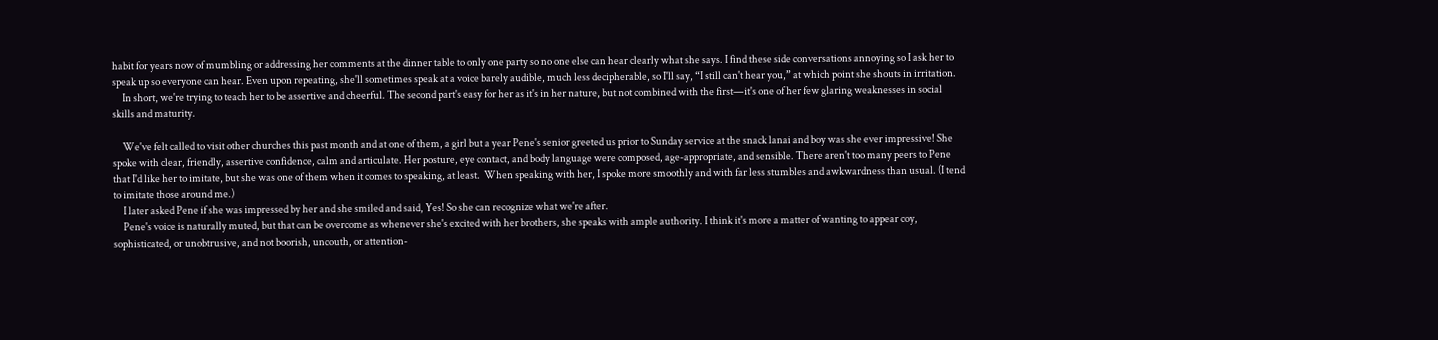habit for years now of mumbling or addressing her comments at the dinner table to only one party so no one else can hear clearly what she says. I find these side conversations annoying so I ask her to speak up so everyone can hear. Even upon repeating, she'll sometimes speak at a voice barely audible, much less decipherable, so I'll say, “I still can't hear you,” at which point she shouts in irritation.
     In short, we're trying to teach her to be assertive and cheerful. The second part's easy for her as it's in her nature, but not combined with the first—it's one of her few glaring weaknesses in social skills and maturity.

     We've felt called to visit other churches this past month and at one of them, a girl but a year Pene's senior greeted us prior to Sunday service at the snack lanai and boy was she ever impressive! She spoke with clear, friendly, assertive confidence, calm and articulate. Her posture, eye contact, and body language were composed, age-appropriate, and sensible. There aren't too many peers to Pene that I'd like her to imitate, but she was one of them when it comes to speaking, at least.  When speaking with her, I spoke more smoothly and with far less stumbles and awkwardness than usual. (I tend to imitate those around me.)
     I later asked Pene if she was impressed by her and she smiled and said, Yes! So she can recognize what we're after.
     Pene's voice is naturally muted, but that can be overcome as whenever she's excited with her brothers, she speaks with ample authority. I think it's more a matter of wanting to appear coy, sophisticated, or unobtrusive, and not boorish, uncouth, or attention-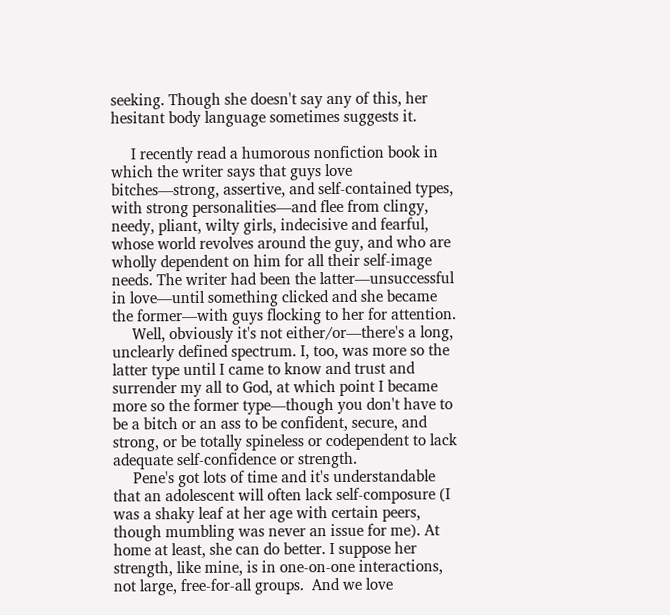seeking. Though she doesn't say any of this, her hesitant body language sometimes suggests it.

     I recently read a humorous nonfiction book in which the writer says that guys love bitches—strong, assertive, and self-contained types, with strong personalities—and flee from clingy, needy, pliant, wilty girls, indecisive and fearful, whose world revolves around the guy, and who are wholly dependent on him for all their self-image needs. The writer had been the latter—unsuccessful in love—until something clicked and she became the former—with guys flocking to her for attention.
     Well, obviously it's not either/or—there's a long, unclearly defined spectrum. I, too, was more so the latter type until I came to know and trust and surrender my all to God, at which point I became more so the former type—though you don't have to be a bitch or an ass to be confident, secure, and strong, or be totally spineless or codependent to lack adequate self-confidence or strength.
     Pene's got lots of time and it's understandable that an adolescent will often lack self-composure (I was a shaky leaf at her age with certain peers, though mumbling was never an issue for me). At home at least, she can do better. I suppose her strength, like mine, is in one-on-one interactions, not large, free-for-all groups.  And we love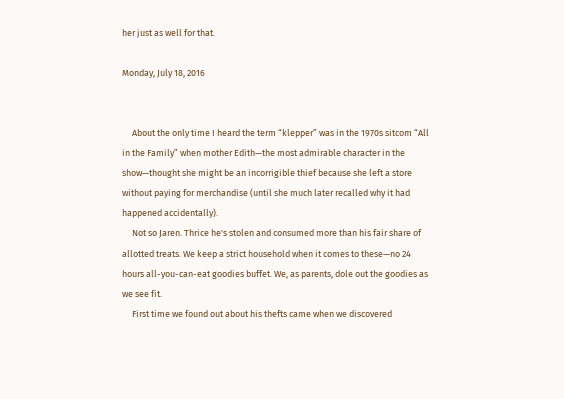her just as well for that.

Monday, July 18, 2016


     About the only time I heard the term “klepper” was in the 1970s sitcom “All in the Family” when mother Edith—the most admirable character in the show—thought she might be an incorrigible thief because she left a store without paying for merchandise (until she much later recalled why it had happened accidentally).
     Not so Jaren. Thrice he's stolen and consumed more than his fair share of allotted treats. We keep a strict household when it comes to these—no 24 hours all-you-can-eat goodies buffet. We, as parents, dole out the goodies as we see fit.
     First time we found out about his thefts came when we discovered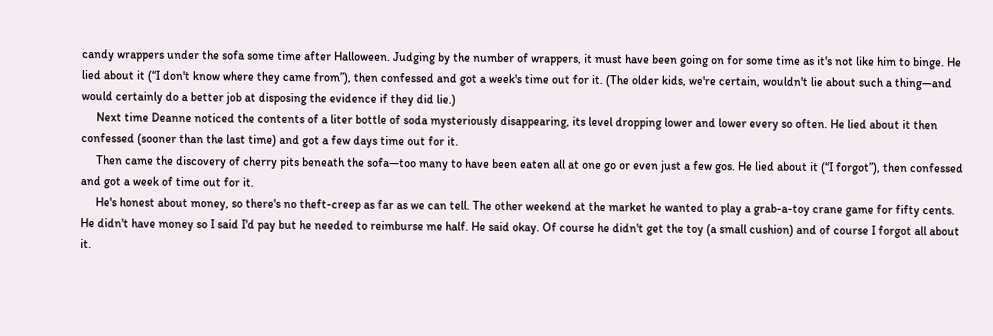candy wrappers under the sofa some time after Halloween. Judging by the number of wrappers, it must have been going on for some time as it's not like him to binge. He lied about it (“I don't know where they came from”), then confessed and got a week's time out for it. (The older kids, we're certain, wouldn't lie about such a thing—and would certainly do a better job at disposing the evidence if they did lie.)
     Next time Deanne noticed the contents of a liter bottle of soda mysteriously disappearing, its level dropping lower and lower every so often. He lied about it then confessed (sooner than the last time) and got a few days time out for it.
     Then came the discovery of cherry pits beneath the sofa—too many to have been eaten all at one go or even just a few gos. He lied about it (“I forgot”), then confessed and got a week of time out for it.
     He's honest about money, so there's no theft-creep as far as we can tell. The other weekend at the market he wanted to play a grab-a-toy crane game for fifty cents. He didn't have money so I said I'd pay but he needed to reimburse me half. He said okay. Of course he didn't get the toy (a small cushion) and of course I forgot all about it.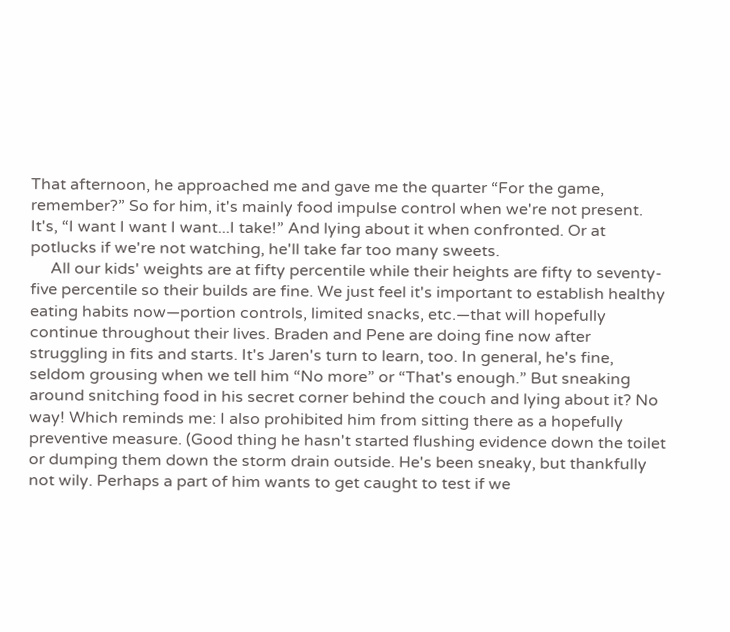That afternoon, he approached me and gave me the quarter “For the game, remember?” So for him, it's mainly food impulse control when we're not present. It's, “I want I want I want...I take!” And lying about it when confronted. Or at potlucks if we're not watching, he'll take far too many sweets.
     All our kids' weights are at fifty percentile while their heights are fifty to seventy-five percentile so their builds are fine. We just feel it's important to establish healthy eating habits now—portion controls, limited snacks, etc.—that will hopefully continue throughout their lives. Braden and Pene are doing fine now after struggling in fits and starts. It's Jaren's turn to learn, too. In general, he's fine, seldom grousing when we tell him “No more” or “That's enough.” But sneaking around snitching food in his secret corner behind the couch and lying about it? No way! Which reminds me: I also prohibited him from sitting there as a hopefully preventive measure. (Good thing he hasn't started flushing evidence down the toilet or dumping them down the storm drain outside. He's been sneaky, but thankfully not wily. Perhaps a part of him wants to get caught to test if we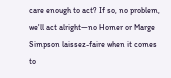care enough to act? If so, no problem, we'll act alright—no Homer or Marge Simpson laissez-faire when it comes to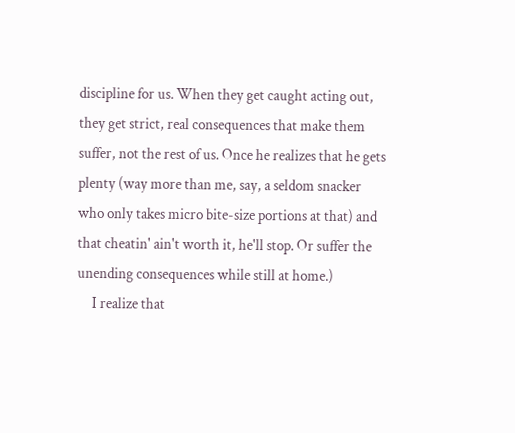discipline for us. When they get caught acting out, they get strict, real consequences that make them suffer, not the rest of us. Once he realizes that he gets plenty (way more than me, say, a seldom snacker who only takes micro bite-size portions at that) and that cheatin' ain't worth it, he'll stop. Or suffer the unending consequences while still at home.)
     I realize that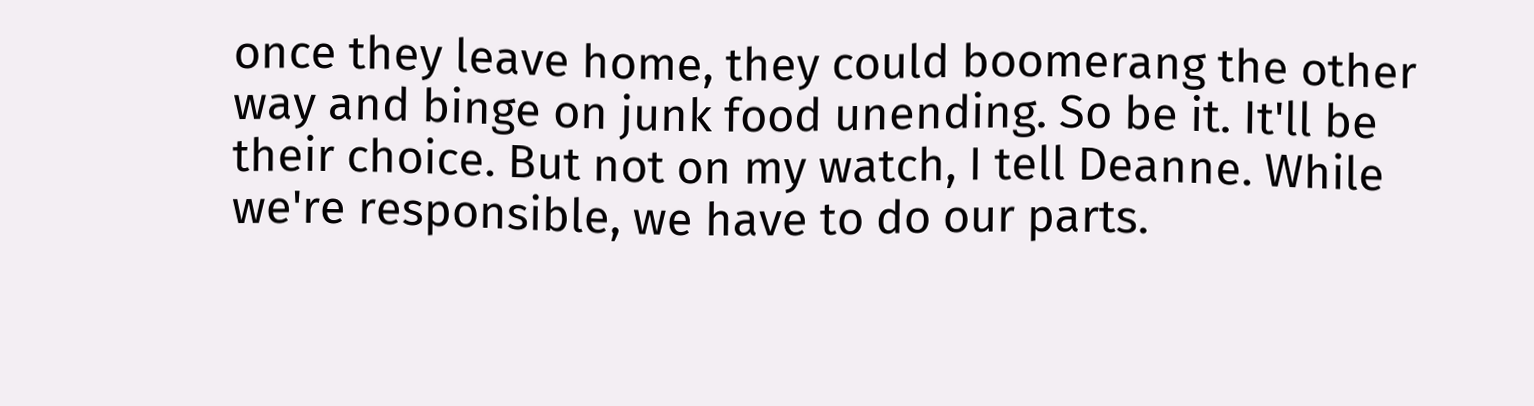once they leave home, they could boomerang the other way and binge on junk food unending. So be it. It'll be their choice. But not on my watch, I tell Deanne. While we're responsible, we have to do our parts.